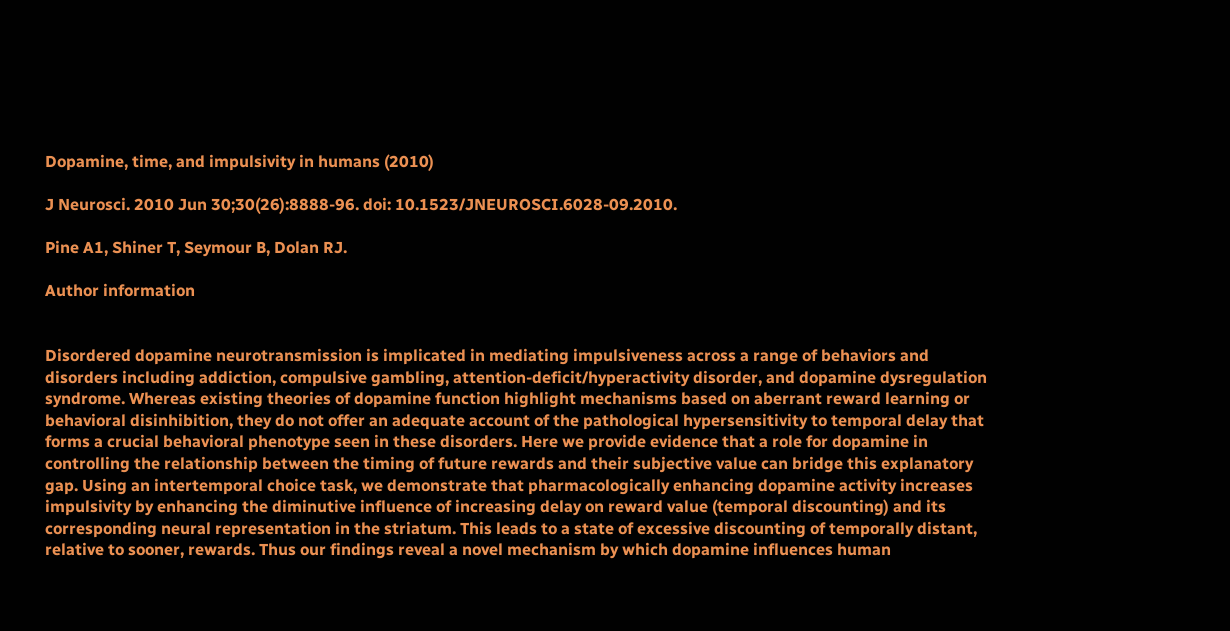Dopamine, time, and impulsivity in humans (2010)

J Neurosci. 2010 Jun 30;30(26):8888-96. doi: 10.1523/JNEUROSCI.6028-09.2010.

Pine A1, Shiner T, Seymour B, Dolan RJ.

Author information


Disordered dopamine neurotransmission is implicated in mediating impulsiveness across a range of behaviors and disorders including addiction, compulsive gambling, attention-deficit/hyperactivity disorder, and dopamine dysregulation syndrome. Whereas existing theories of dopamine function highlight mechanisms based on aberrant reward learning or behavioral disinhibition, they do not offer an adequate account of the pathological hypersensitivity to temporal delay that forms a crucial behavioral phenotype seen in these disorders. Here we provide evidence that a role for dopamine in controlling the relationship between the timing of future rewards and their subjective value can bridge this explanatory gap. Using an intertemporal choice task, we demonstrate that pharmacologically enhancing dopamine activity increases impulsivity by enhancing the diminutive influence of increasing delay on reward value (temporal discounting) and its corresponding neural representation in the striatum. This leads to a state of excessive discounting of temporally distant, relative to sooner, rewards. Thus our findings reveal a novel mechanism by which dopamine influences human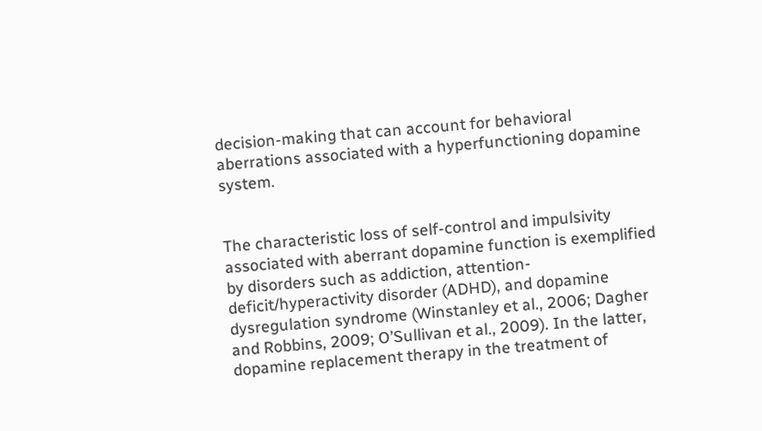decision-making that can account for behavioral aberrations associated with a hyperfunctioning dopamine system.


The characteristic loss of self-control and impulsivity associated with aberrant dopamine function is exemplified by disorders such as addiction, attention-deficit/hyperactivity disorder (ADHD), and dopamine dysregulation syndrome (Winstanley et al., 2006; Dagher and Robbins, 2009; O’Sullivan et al., 2009). In the latter, dopamine replacement therapy in the treatment of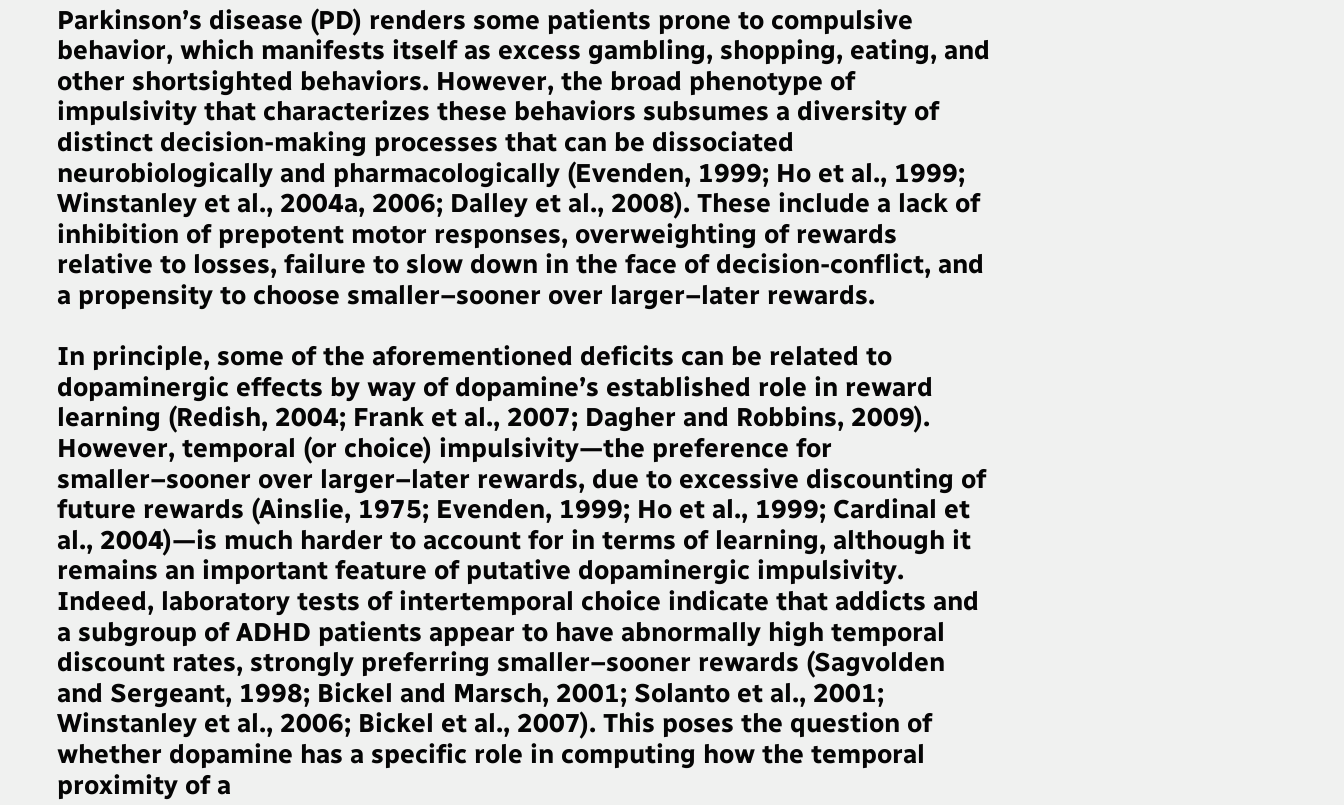Parkinson’s disease (PD) renders some patients prone to compulsive behavior, which manifests itself as excess gambling, shopping, eating, and other shortsighted behaviors. However, the broad phenotype of impulsivity that characterizes these behaviors subsumes a diversity of distinct decision-making processes that can be dissociated neurobiologically and pharmacologically (Evenden, 1999; Ho et al., 1999; Winstanley et al., 2004a, 2006; Dalley et al., 2008). These include a lack of inhibition of prepotent motor responses, overweighting of rewards relative to losses, failure to slow down in the face of decision-conflict, and a propensity to choose smaller–sooner over larger–later rewards.

In principle, some of the aforementioned deficits can be related to dopaminergic effects by way of dopamine’s established role in reward learning (Redish, 2004; Frank et al., 2007; Dagher and Robbins, 2009). However, temporal (or choice) impulsivity—the preference for smaller–sooner over larger–later rewards, due to excessive discounting of future rewards (Ainslie, 1975; Evenden, 1999; Ho et al., 1999; Cardinal et al., 2004)—is much harder to account for in terms of learning, although it remains an important feature of putative dopaminergic impulsivity. Indeed, laboratory tests of intertemporal choice indicate that addicts and a subgroup of ADHD patients appear to have abnormally high temporal discount rates, strongly preferring smaller–sooner rewards (Sagvolden and Sergeant, 1998; Bickel and Marsch, 2001; Solanto et al., 2001; Winstanley et al., 2006; Bickel et al., 2007). This poses the question of whether dopamine has a specific role in computing how the temporal proximity of a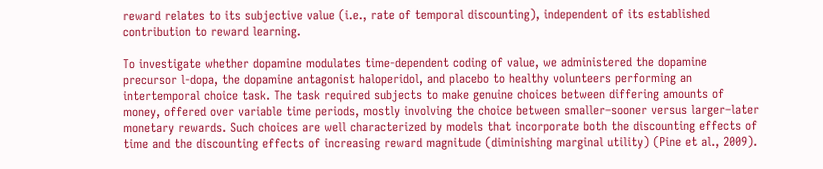reward relates to its subjective value (i.e., rate of temporal discounting), independent of its established contribution to reward learning.

To investigate whether dopamine modulates time-dependent coding of value, we administered the dopamine precursor l-dopa, the dopamine antagonist haloperidol, and placebo to healthy volunteers performing an intertemporal choice task. The task required subjects to make genuine choices between differing amounts of money, offered over variable time periods, mostly involving the choice between smaller–sooner versus larger–later monetary rewards. Such choices are well characterized by models that incorporate both the discounting effects of time and the discounting effects of increasing reward magnitude (diminishing marginal utility) (Pine et al., 2009).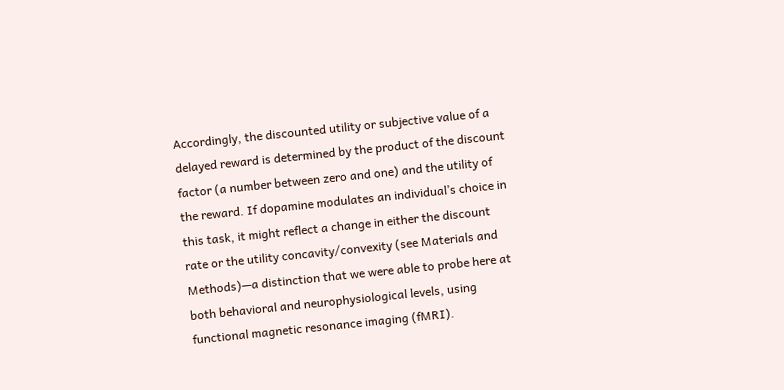Accordingly, the discounted utility or subjective value of a delayed reward is determined by the product of the discount factor (a number between zero and one) and the utility of the reward. If dopamine modulates an individual’s choice in this task, it might reflect a change in either the discount rate or the utility concavity/convexity (see Materials and Methods)—a distinction that we were able to probe here at both behavioral and neurophysiological levels, using functional magnetic resonance imaging (fMRI).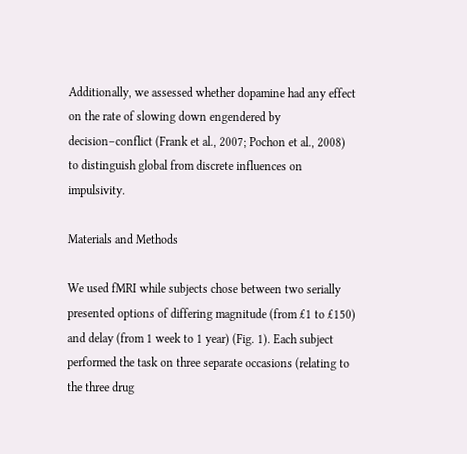Additionally, we assessed whether dopamine had any effect on the rate of slowing down engendered by decision–conflict (Frank et al., 2007; Pochon et al., 2008) to distinguish global from discrete influences on impulsivity.

Materials and Methods

We used fMRI while subjects chose between two serially presented options of differing magnitude (from £1 to £150) and delay (from 1 week to 1 year) (Fig. 1). Each subject performed the task on three separate occasions (relating to the three drug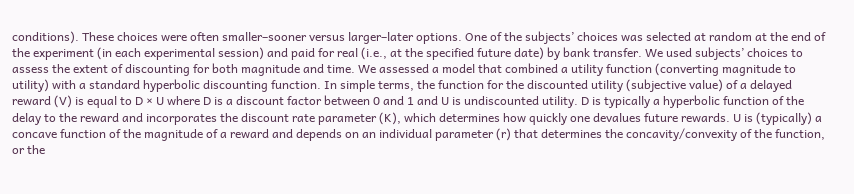conditions). These choices were often smaller–sooner versus larger–later options. One of the subjects’ choices was selected at random at the end of the experiment (in each experimental session) and paid for real (i.e., at the specified future date) by bank transfer. We used subjects’ choices to assess the extent of discounting for both magnitude and time. We assessed a model that combined a utility function (converting magnitude to utility) with a standard hyperbolic discounting function. In simple terms, the function for the discounted utility (subjective value) of a delayed reward (V) is equal to D × U where D is a discount factor between 0 and 1 and U is undiscounted utility. D is typically a hyperbolic function of the delay to the reward and incorporates the discount rate parameter (K), which determines how quickly one devalues future rewards. U is (typically) a concave function of the magnitude of a reward and depends on an individual parameter (r) that determines the concavity/convexity of the function, or the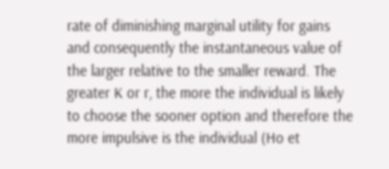rate of diminishing marginal utility for gains and consequently the instantaneous value of the larger relative to the smaller reward. The greater K or r, the more the individual is likely to choose the sooner option and therefore the more impulsive is the individual (Ho et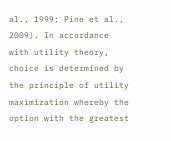al., 1999; Pine et al., 2009). In accordance with utility theory, choice is determined by the principle of utility maximization whereby the option with the greatest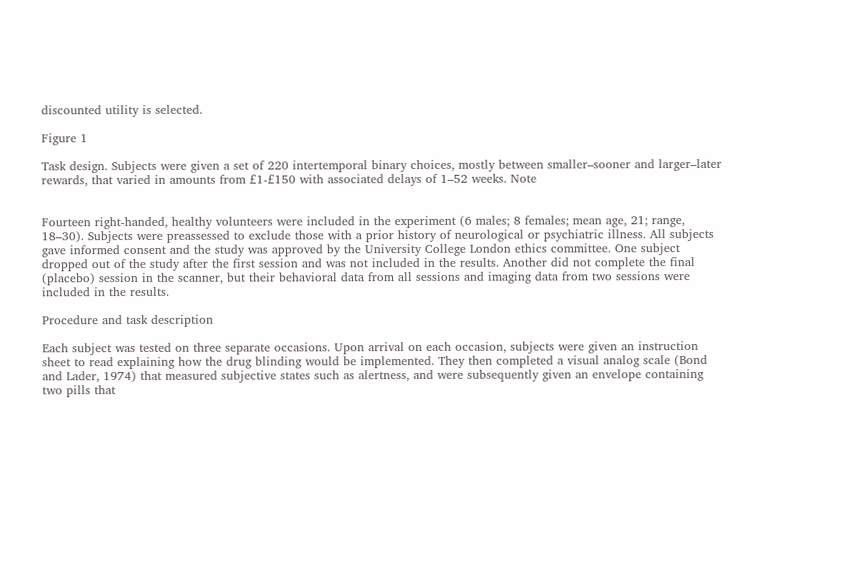discounted utility is selected.

Figure 1

Task design. Subjects were given a set of 220 intertemporal binary choices, mostly between smaller–sooner and larger–later rewards, that varied in amounts from £1-£150 with associated delays of 1–52 weeks. Note


Fourteen right-handed, healthy volunteers were included in the experiment (6 males; 8 females; mean age, 21; range, 18–30). Subjects were preassessed to exclude those with a prior history of neurological or psychiatric illness. All subjects gave informed consent and the study was approved by the University College London ethics committee. One subject dropped out of the study after the first session and was not included in the results. Another did not complete the final (placebo) session in the scanner, but their behavioral data from all sessions and imaging data from two sessions were included in the results.

Procedure and task description

Each subject was tested on three separate occasions. Upon arrival on each occasion, subjects were given an instruction sheet to read explaining how the drug blinding would be implemented. They then completed a visual analog scale (Bond and Lader, 1974) that measured subjective states such as alertness, and were subsequently given an envelope containing two pills that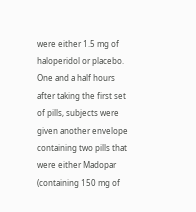were either 1.5 mg of haloperidol or placebo. One and a half hours after taking the first set of pills, subjects were given another envelope containing two pills that were either Madopar (containing 150 mg of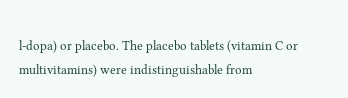l-dopa) or placebo. The placebo tablets (vitamin C or multivitamins) were indistinguishable from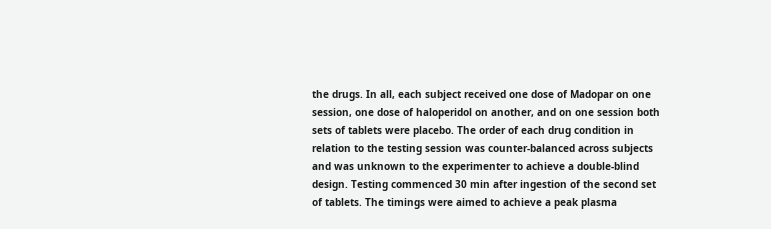the drugs. In all, each subject received one dose of Madopar on one session, one dose of haloperidol on another, and on one session both sets of tablets were placebo. The order of each drug condition in relation to the testing session was counter-balanced across subjects and was unknown to the experimenter to achieve a double-blind design. Testing commenced 30 min after ingestion of the second set of tablets. The timings were aimed to achieve a peak plasma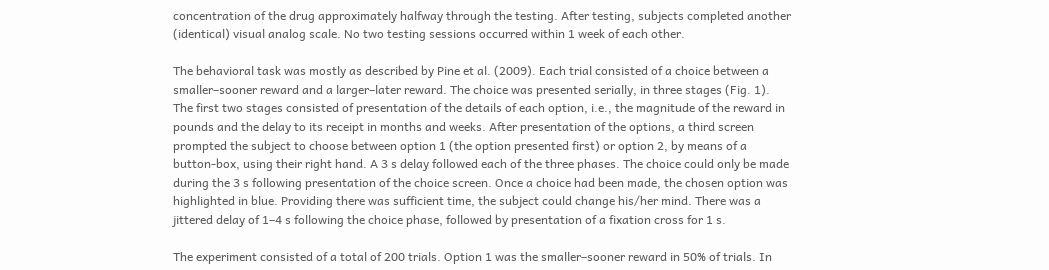concentration of the drug approximately halfway through the testing. After testing, subjects completed another (identical) visual analog scale. No two testing sessions occurred within 1 week of each other.

The behavioral task was mostly as described by Pine et al. (2009). Each trial consisted of a choice between a smaller–sooner reward and a larger–later reward. The choice was presented serially, in three stages (Fig. 1). The first two stages consisted of presentation of the details of each option, i.e., the magnitude of the reward in pounds and the delay to its receipt in months and weeks. After presentation of the options, a third screen prompted the subject to choose between option 1 (the option presented first) or option 2, by means of a button-box, using their right hand. A 3 s delay followed each of the three phases. The choice could only be made during the 3 s following presentation of the choice screen. Once a choice had been made, the chosen option was highlighted in blue. Providing there was sufficient time, the subject could change his/her mind. There was a jittered delay of 1–4 s following the choice phase, followed by presentation of a fixation cross for 1 s.

The experiment consisted of a total of 200 trials. Option 1 was the smaller–sooner reward in 50% of trials. In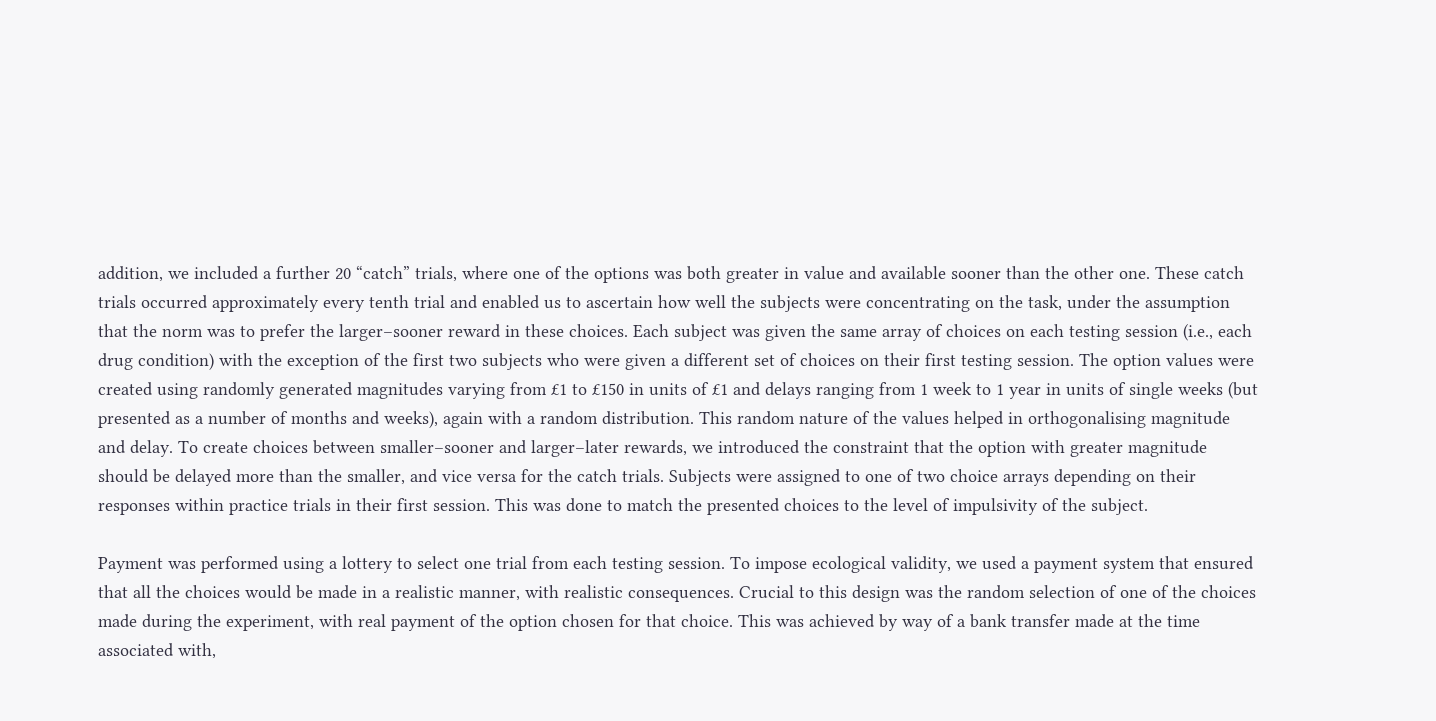addition, we included a further 20 “catch” trials, where one of the options was both greater in value and available sooner than the other one. These catch trials occurred approximately every tenth trial and enabled us to ascertain how well the subjects were concentrating on the task, under the assumption that the norm was to prefer the larger–sooner reward in these choices. Each subject was given the same array of choices on each testing session (i.e., each drug condition) with the exception of the first two subjects who were given a different set of choices on their first testing session. The option values were created using randomly generated magnitudes varying from £1 to £150 in units of £1 and delays ranging from 1 week to 1 year in units of single weeks (but presented as a number of months and weeks), again with a random distribution. This random nature of the values helped in orthogonalising magnitude and delay. To create choices between smaller–sooner and larger–later rewards, we introduced the constraint that the option with greater magnitude should be delayed more than the smaller, and vice versa for the catch trials. Subjects were assigned to one of two choice arrays depending on their responses within practice trials in their first session. This was done to match the presented choices to the level of impulsivity of the subject.

Payment was performed using a lottery to select one trial from each testing session. To impose ecological validity, we used a payment system that ensured that all the choices would be made in a realistic manner, with realistic consequences. Crucial to this design was the random selection of one of the choices made during the experiment, with real payment of the option chosen for that choice. This was achieved by way of a bank transfer made at the time associated with,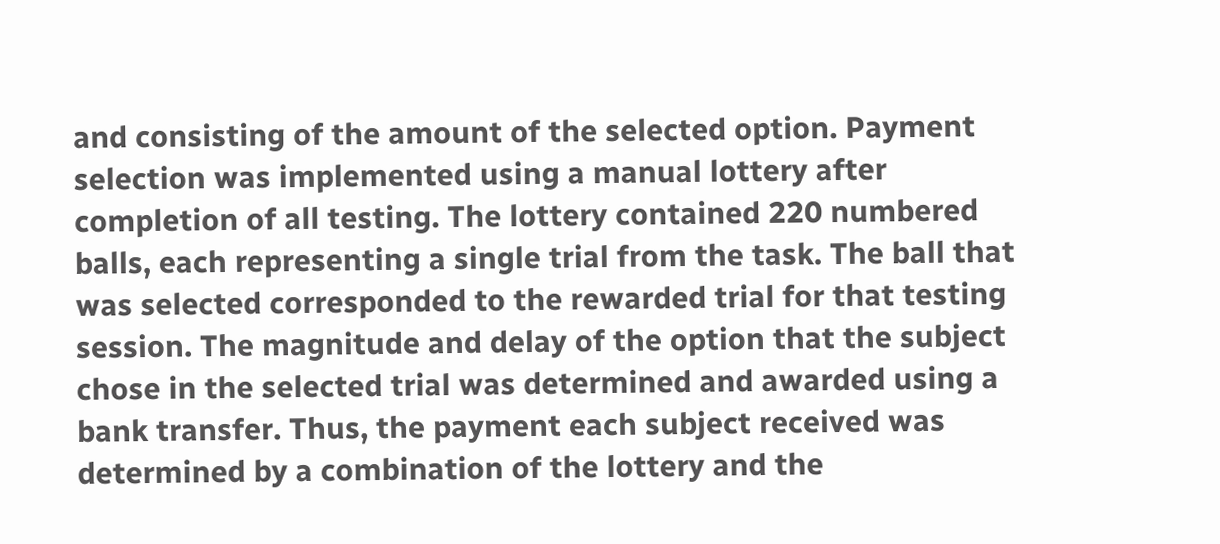and consisting of the amount of the selected option. Payment selection was implemented using a manual lottery after completion of all testing. The lottery contained 220 numbered balls, each representing a single trial from the task. The ball that was selected corresponded to the rewarded trial for that testing session. The magnitude and delay of the option that the subject chose in the selected trial was determined and awarded using a bank transfer. Thus, the payment each subject received was determined by a combination of the lottery and the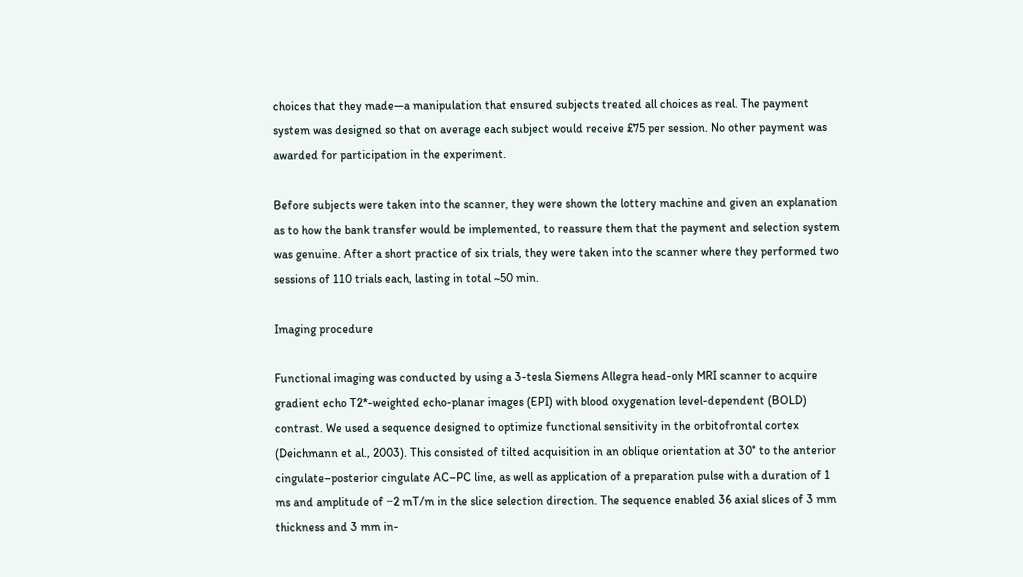choices that they made—a manipulation that ensured subjects treated all choices as real. The payment system was designed so that on average each subject would receive £75 per session. No other payment was awarded for participation in the experiment.

Before subjects were taken into the scanner, they were shown the lottery machine and given an explanation as to how the bank transfer would be implemented, to reassure them that the payment and selection system was genuine. After a short practice of six trials, they were taken into the scanner where they performed two sessions of 110 trials each, lasting in total ~50 min.

Imaging procedure

Functional imaging was conducted by using a 3-tesla Siemens Allegra head-only MRI scanner to acquire gradient echo T2*-weighted echo-planar images (EPI) with blood oxygenation level-dependent (BOLD) contrast. We used a sequence designed to optimize functional sensitivity in the orbitofrontal cortex (Deichmann et al., 2003). This consisted of tilted acquisition in an oblique orientation at 30° to the anterior cingulate–posterior cingulate AC–PC line, as well as application of a preparation pulse with a duration of 1 ms and amplitude of −2 mT/m in the slice selection direction. The sequence enabled 36 axial slices of 3 mm thickness and 3 mm in-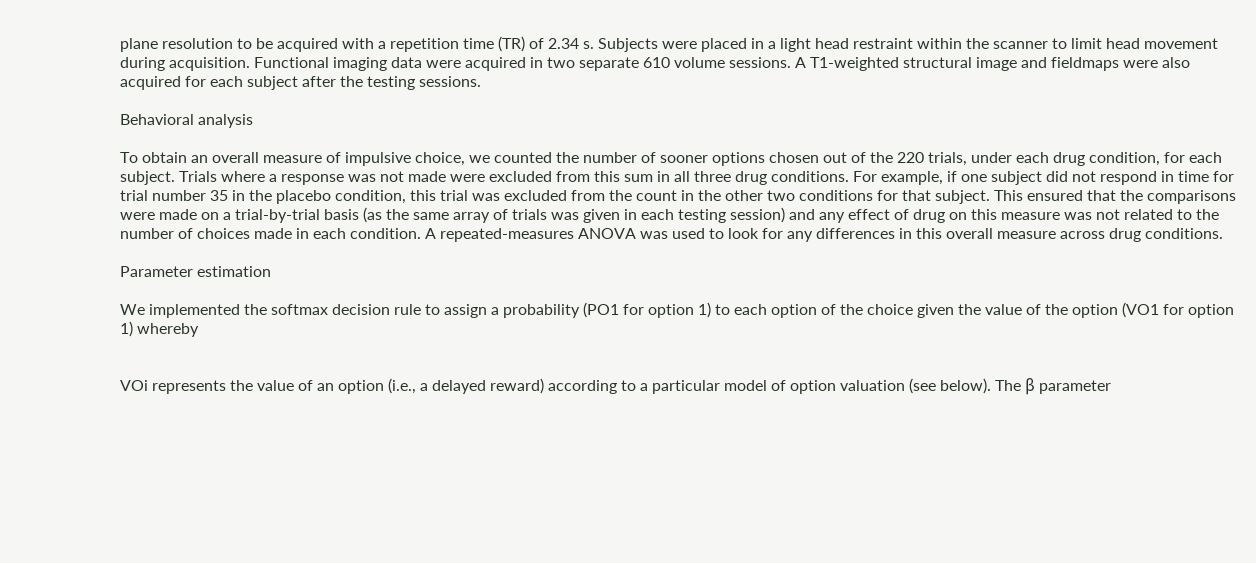plane resolution to be acquired with a repetition time (TR) of 2.34 s. Subjects were placed in a light head restraint within the scanner to limit head movement during acquisition. Functional imaging data were acquired in two separate 610 volume sessions. A T1-weighted structural image and fieldmaps were also acquired for each subject after the testing sessions.

Behavioral analysis

To obtain an overall measure of impulsive choice, we counted the number of sooner options chosen out of the 220 trials, under each drug condition, for each subject. Trials where a response was not made were excluded from this sum in all three drug conditions. For example, if one subject did not respond in time for trial number 35 in the placebo condition, this trial was excluded from the count in the other two conditions for that subject. This ensured that the comparisons were made on a trial-by-trial basis (as the same array of trials was given in each testing session) and any effect of drug on this measure was not related to the number of choices made in each condition. A repeated-measures ANOVA was used to look for any differences in this overall measure across drug conditions.

Parameter estimation

We implemented the softmax decision rule to assign a probability (PO1 for option 1) to each option of the choice given the value of the option (VO1 for option 1) whereby


VOi represents the value of an option (i.e., a delayed reward) according to a particular model of option valuation (see below). The β parameter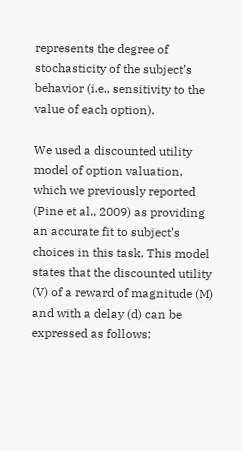represents the degree of stochasticity of the subject’s behavior (i.e., sensitivity to the value of each option).

We used a discounted utility model of option valuation, which we previously reported (Pine et al., 2009) as providing an accurate fit to subject’s choices in this task. This model states that the discounted utility (V) of a reward of magnitude (M) and with a delay (d) can be expressed as follows: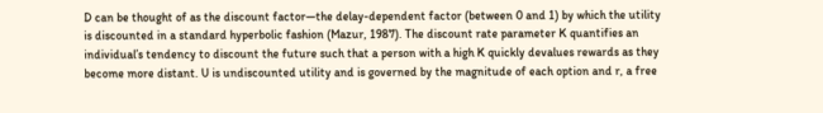D can be thought of as the discount factor—the delay-dependent factor (between 0 and 1) by which the utility is discounted in a standard hyperbolic fashion (Mazur, 1987). The discount rate parameter K quantifies an individual’s tendency to discount the future such that a person with a high K quickly devalues rewards as they become more distant. U is undiscounted utility and is governed by the magnitude of each option and r, a free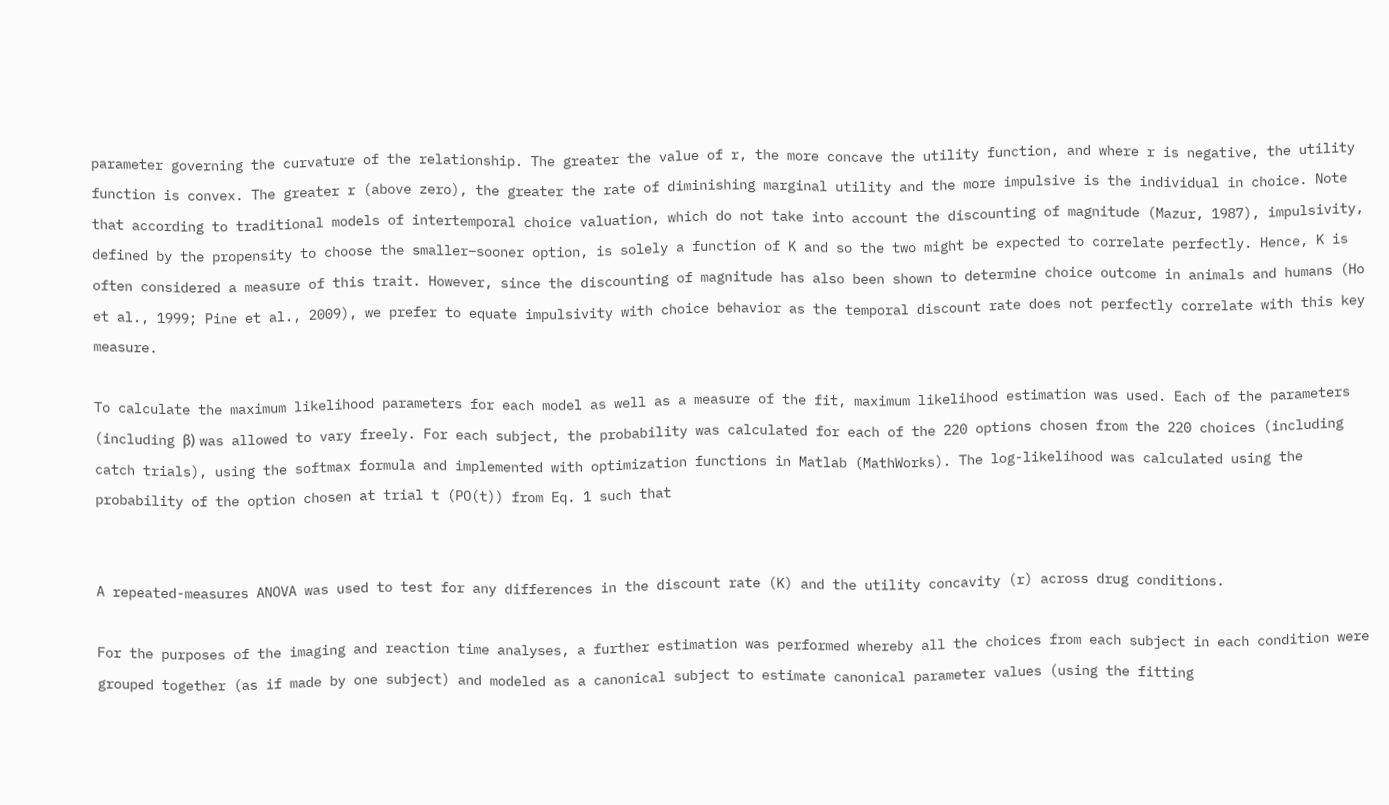parameter governing the curvature of the relationship. The greater the value of r, the more concave the utility function, and where r is negative, the utility function is convex. The greater r (above zero), the greater the rate of diminishing marginal utility and the more impulsive is the individual in choice. Note that according to traditional models of intertemporal choice valuation, which do not take into account the discounting of magnitude (Mazur, 1987), impulsivity, defined by the propensity to choose the smaller–sooner option, is solely a function of K and so the two might be expected to correlate perfectly. Hence, K is often considered a measure of this trait. However, since the discounting of magnitude has also been shown to determine choice outcome in animals and humans (Ho et al., 1999; Pine et al., 2009), we prefer to equate impulsivity with choice behavior as the temporal discount rate does not perfectly correlate with this key measure.

To calculate the maximum likelihood parameters for each model as well as a measure of the fit, maximum likelihood estimation was used. Each of the parameters (including β) was allowed to vary freely. For each subject, the probability was calculated for each of the 220 options chosen from the 220 choices (including catch trials), using the softmax formula and implemented with optimization functions in Matlab (MathWorks). The log-likelihood was calculated using the probability of the option chosen at trial t (PO(t)) from Eq. 1 such that


A repeated-measures ANOVA was used to test for any differences in the discount rate (K) and the utility concavity (r) across drug conditions.

For the purposes of the imaging and reaction time analyses, a further estimation was performed whereby all the choices from each subject in each condition were grouped together (as if made by one subject) and modeled as a canonical subject to estimate canonical parameter values (using the fitting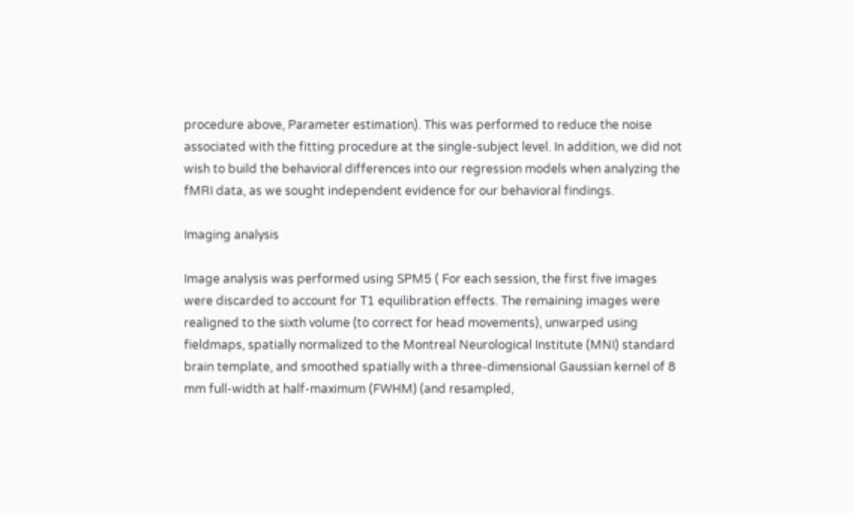procedure above, Parameter estimation). This was performed to reduce the noise associated with the fitting procedure at the single-subject level. In addition, we did not wish to build the behavioral differences into our regression models when analyzing the fMRI data, as we sought independent evidence for our behavioral findings.

Imaging analysis

Image analysis was performed using SPM5 ( For each session, the first five images were discarded to account for T1 equilibration effects. The remaining images were realigned to the sixth volume (to correct for head movements), unwarped using fieldmaps, spatially normalized to the Montreal Neurological Institute (MNI) standard brain template, and smoothed spatially with a three-dimensional Gaussian kernel of 8 mm full-width at half-maximum (FWHM) (and resampled,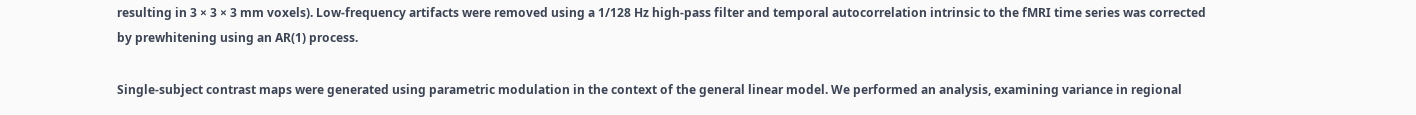resulting in 3 × 3 × 3 mm voxels). Low-frequency artifacts were removed using a 1/128 Hz high-pass filter and temporal autocorrelation intrinsic to the fMRI time series was corrected by prewhitening using an AR(1) process.

Single-subject contrast maps were generated using parametric modulation in the context of the general linear model. We performed an analysis, examining variance in regional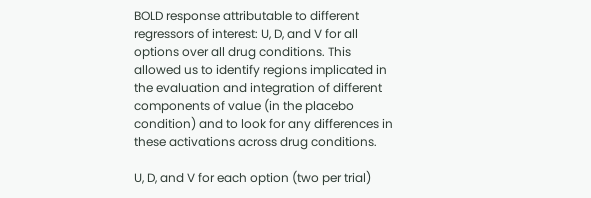BOLD response attributable to different regressors of interest: U, D, and V for all options over all drug conditions. This allowed us to identify regions implicated in the evaluation and integration of different components of value (in the placebo condition) and to look for any differences in these activations across drug conditions.

U, D, and V for each option (two per trial)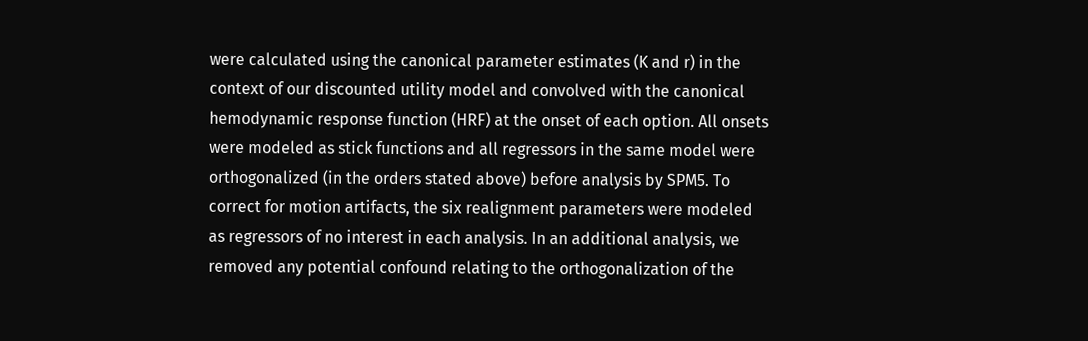were calculated using the canonical parameter estimates (K and r) in the context of our discounted utility model and convolved with the canonical hemodynamic response function (HRF) at the onset of each option. All onsets were modeled as stick functions and all regressors in the same model were orthogonalized (in the orders stated above) before analysis by SPM5. To correct for motion artifacts, the six realignment parameters were modeled as regressors of no interest in each analysis. In an additional analysis, we removed any potential confound relating to the orthogonalization of the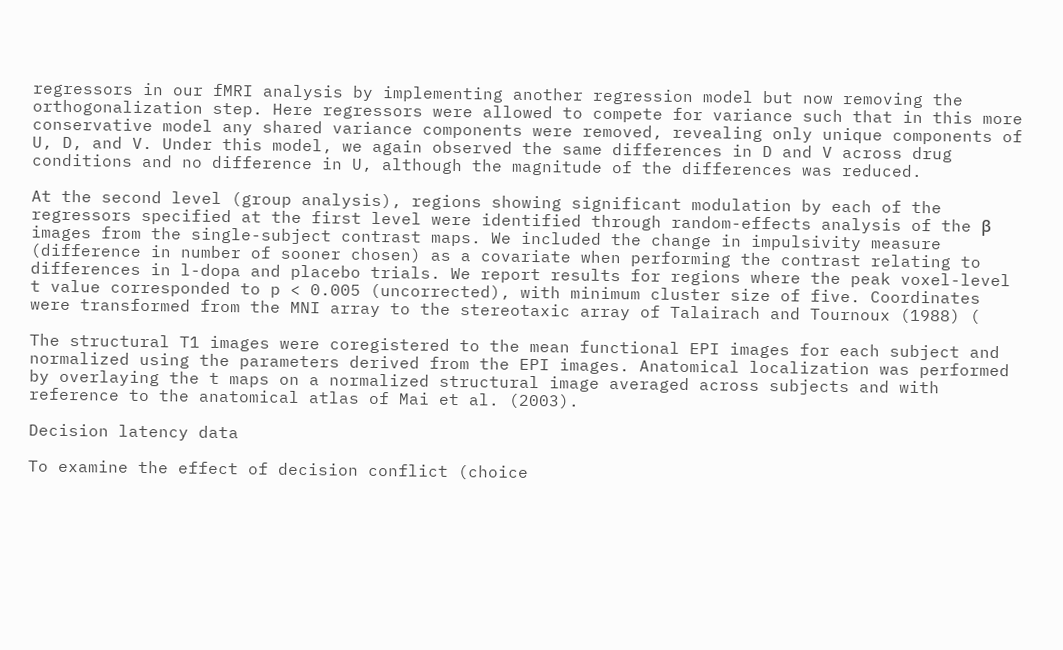regressors in our fMRI analysis by implementing another regression model but now removing the orthogonalization step. Here regressors were allowed to compete for variance such that in this more conservative model any shared variance components were removed, revealing only unique components of U, D, and V. Under this model, we again observed the same differences in D and V across drug conditions and no difference in U, although the magnitude of the differences was reduced.

At the second level (group analysis), regions showing significant modulation by each of the regressors specified at the first level were identified through random-effects analysis of the β images from the single-subject contrast maps. We included the change in impulsivity measure (difference in number of sooner chosen) as a covariate when performing the contrast relating to differences in l-dopa and placebo trials. We report results for regions where the peak voxel-level t value corresponded to p < 0.005 (uncorrected), with minimum cluster size of five. Coordinates were transformed from the MNI array to the stereotaxic array of Talairach and Tournoux (1988) (

The structural T1 images were coregistered to the mean functional EPI images for each subject and normalized using the parameters derived from the EPI images. Anatomical localization was performed by overlaying the t maps on a normalized structural image averaged across subjects and with reference to the anatomical atlas of Mai et al. (2003).

Decision latency data

To examine the effect of decision conflict (choice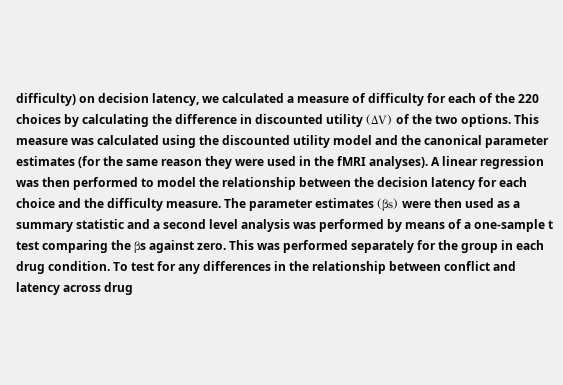difficulty) on decision latency, we calculated a measure of difficulty for each of the 220 choices by calculating the difference in discounted utility (ΔV) of the two options. This measure was calculated using the discounted utility model and the canonical parameter estimates (for the same reason they were used in the fMRI analyses). A linear regression was then performed to model the relationship between the decision latency for each choice and the difficulty measure. The parameter estimates (βs) were then used as a summary statistic and a second level analysis was performed by means of a one-sample t test comparing the βs against zero. This was performed separately for the group in each drug condition. To test for any differences in the relationship between conflict and latency across drug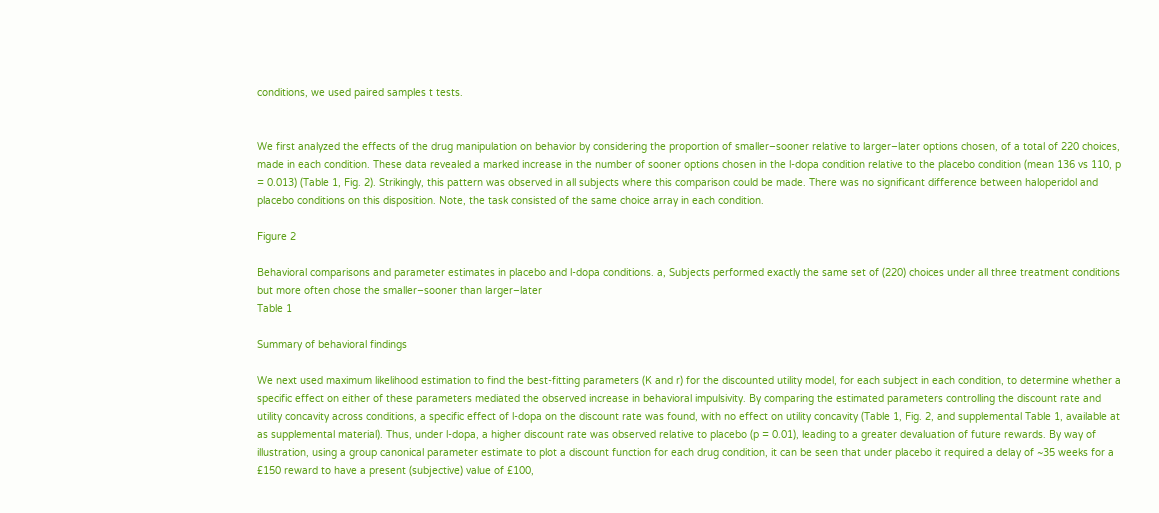conditions, we used paired samples t tests.


We first analyzed the effects of the drug manipulation on behavior by considering the proportion of smaller–sooner relative to larger–later options chosen, of a total of 220 choices, made in each condition. These data revealed a marked increase in the number of sooner options chosen in the l-dopa condition relative to the placebo condition (mean 136 vs 110, p = 0.013) (Table 1, Fig. 2). Strikingly, this pattern was observed in all subjects where this comparison could be made. There was no significant difference between haloperidol and placebo conditions on this disposition. Note, the task consisted of the same choice array in each condition.

Figure 2

Behavioral comparisons and parameter estimates in placebo and l-dopa conditions. a, Subjects performed exactly the same set of (220) choices under all three treatment conditions but more often chose the smaller–sooner than larger–later
Table 1

Summary of behavioral findings

We next used maximum likelihood estimation to find the best-fitting parameters (K and r) for the discounted utility model, for each subject in each condition, to determine whether a specific effect on either of these parameters mediated the observed increase in behavioral impulsivity. By comparing the estimated parameters controlling the discount rate and utility concavity across conditions, a specific effect of l-dopa on the discount rate was found, with no effect on utility concavity (Table 1, Fig. 2, and supplemental Table 1, available at as supplemental material). Thus, under l-dopa, a higher discount rate was observed relative to placebo (p = 0.01), leading to a greater devaluation of future rewards. By way of illustration, using a group canonical parameter estimate to plot a discount function for each drug condition, it can be seen that under placebo it required a delay of ~35 weeks for a £150 reward to have a present (subjective) value of £100,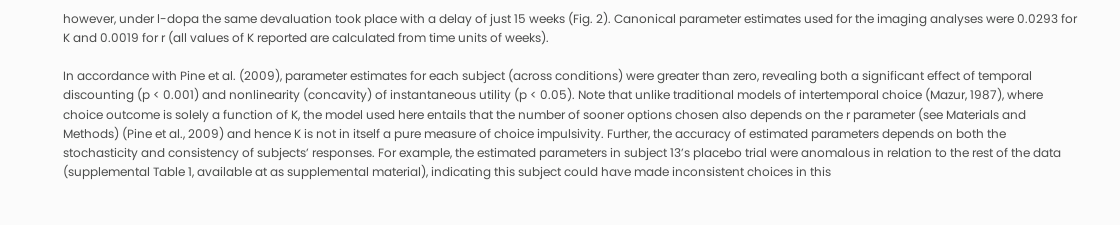however, under l-dopa the same devaluation took place with a delay of just 15 weeks (Fig. 2). Canonical parameter estimates used for the imaging analyses were 0.0293 for K and 0.0019 for r (all values of K reported are calculated from time units of weeks).

In accordance with Pine et al. (2009), parameter estimates for each subject (across conditions) were greater than zero, revealing both a significant effect of temporal discounting (p < 0.001) and nonlinearity (concavity) of instantaneous utility (p < 0.05). Note that unlike traditional models of intertemporal choice (Mazur, 1987), where choice outcome is solely a function of K, the model used here entails that the number of sooner options chosen also depends on the r parameter (see Materials and Methods) (Pine et al., 2009) and hence K is not in itself a pure measure of choice impulsivity. Further, the accuracy of estimated parameters depends on both the stochasticity and consistency of subjects’ responses. For example, the estimated parameters in subject 13’s placebo trial were anomalous in relation to the rest of the data (supplemental Table 1, available at as supplemental material), indicating this subject could have made inconsistent choices in this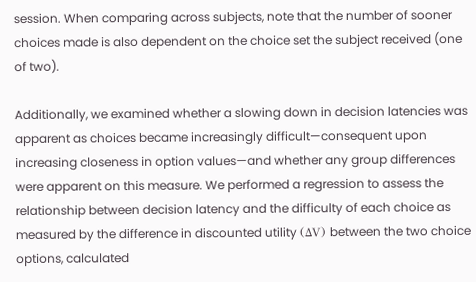session. When comparing across subjects, note that the number of sooner choices made is also dependent on the choice set the subject received (one of two).

Additionally, we examined whether a slowing down in decision latencies was apparent as choices became increasingly difficult—consequent upon increasing closeness in option values—and whether any group differences were apparent on this measure. We performed a regression to assess the relationship between decision latency and the difficulty of each choice as measured by the difference in discounted utility (ΔV) between the two choice options, calculated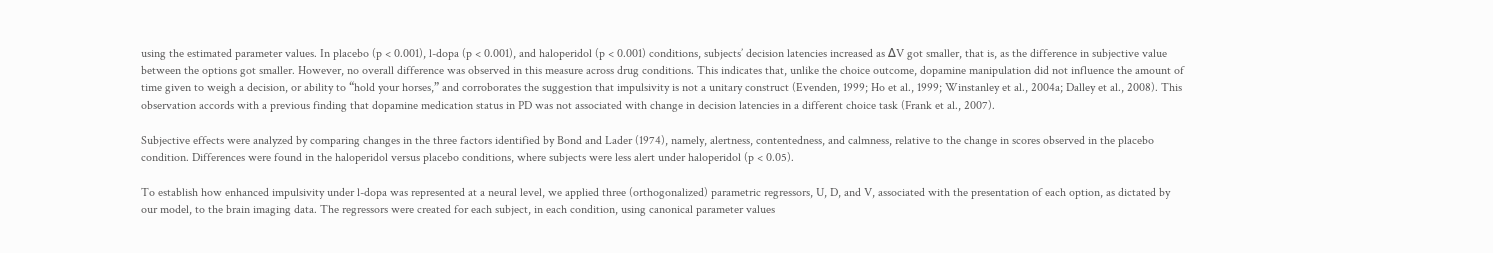using the estimated parameter values. In placebo (p < 0.001), l-dopa (p < 0.001), and haloperidol (p < 0.001) conditions, subjects’ decision latencies increased as ΔV got smaller, that is, as the difference in subjective value between the options got smaller. However, no overall difference was observed in this measure across drug conditions. This indicates that, unlike the choice outcome, dopamine manipulation did not influence the amount of time given to weigh a decision, or ability to “hold your horses,” and corroborates the suggestion that impulsivity is not a unitary construct (Evenden, 1999; Ho et al., 1999; Winstanley et al., 2004a; Dalley et al., 2008). This observation accords with a previous finding that dopamine medication status in PD was not associated with change in decision latencies in a different choice task (Frank et al., 2007).

Subjective effects were analyzed by comparing changes in the three factors identified by Bond and Lader (1974), namely, alertness, contentedness, and calmness, relative to the change in scores observed in the placebo condition. Differences were found in the haloperidol versus placebo conditions, where subjects were less alert under haloperidol (p < 0.05).

To establish how enhanced impulsivity under l-dopa was represented at a neural level, we applied three (orthogonalized) parametric regressors, U, D, and V, associated with the presentation of each option, as dictated by our model, to the brain imaging data. The regressors were created for each subject, in each condition, using canonical parameter values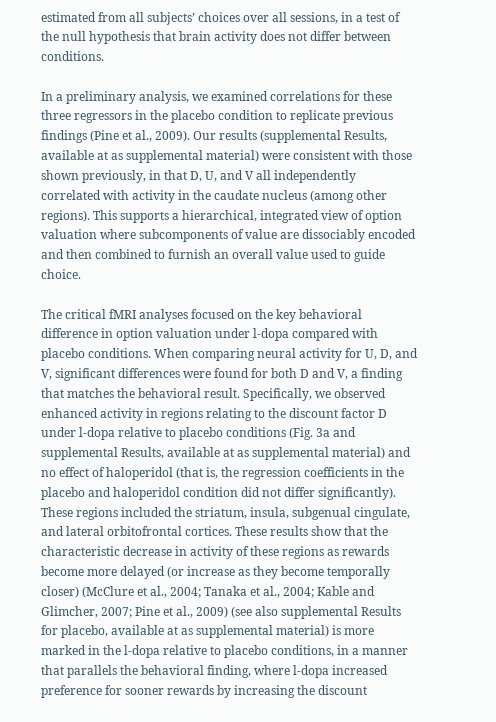estimated from all subjects’ choices over all sessions, in a test of the null hypothesis that brain activity does not differ between conditions.

In a preliminary analysis, we examined correlations for these three regressors in the placebo condition to replicate previous findings (Pine et al., 2009). Our results (supplemental Results, available at as supplemental material) were consistent with those shown previously, in that D, U, and V all independently correlated with activity in the caudate nucleus (among other regions). This supports a hierarchical, integrated view of option valuation where subcomponents of value are dissociably encoded and then combined to furnish an overall value used to guide choice.

The critical fMRI analyses focused on the key behavioral difference in option valuation under l-dopa compared with placebo conditions. When comparing neural activity for U, D, and V, significant differences were found for both D and V, a finding that matches the behavioral result. Specifically, we observed enhanced activity in regions relating to the discount factor D under l-dopa relative to placebo conditions (Fig. 3a and supplemental Results, available at as supplemental material) and no effect of haloperidol (that is, the regression coefficients in the placebo and haloperidol condition did not differ significantly). These regions included the striatum, insula, subgenual cingulate, and lateral orbitofrontal cortices. These results show that the characteristic decrease in activity of these regions as rewards become more delayed (or increase as they become temporally closer) (McClure et al., 2004; Tanaka et al., 2004; Kable and Glimcher, 2007; Pine et al., 2009) (see also supplemental Results for placebo, available at as supplemental material) is more marked in the l-dopa relative to placebo conditions, in a manner that parallels the behavioral finding, where l-dopa increased preference for sooner rewards by increasing the discount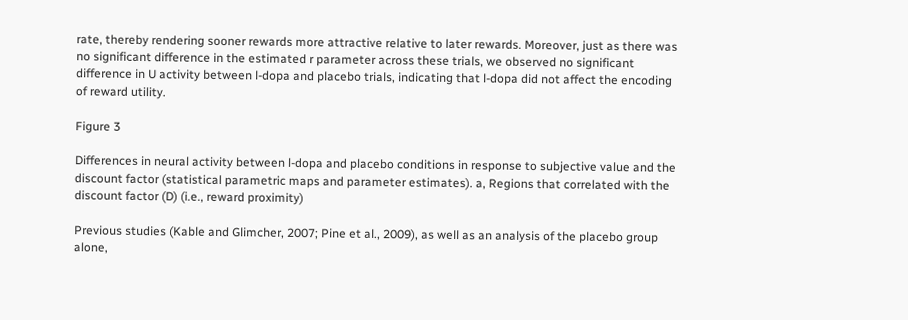rate, thereby rendering sooner rewards more attractive relative to later rewards. Moreover, just as there was no significant difference in the estimated r parameter across these trials, we observed no significant difference in U activity between l-dopa and placebo trials, indicating that l-dopa did not affect the encoding of reward utility.

Figure 3

Differences in neural activity between l-dopa and placebo conditions in response to subjective value and the discount factor (statistical parametric maps and parameter estimates). a, Regions that correlated with the discount factor (D) (i.e., reward proximity)

Previous studies (Kable and Glimcher, 2007; Pine et al., 2009), as well as an analysis of the placebo group alone,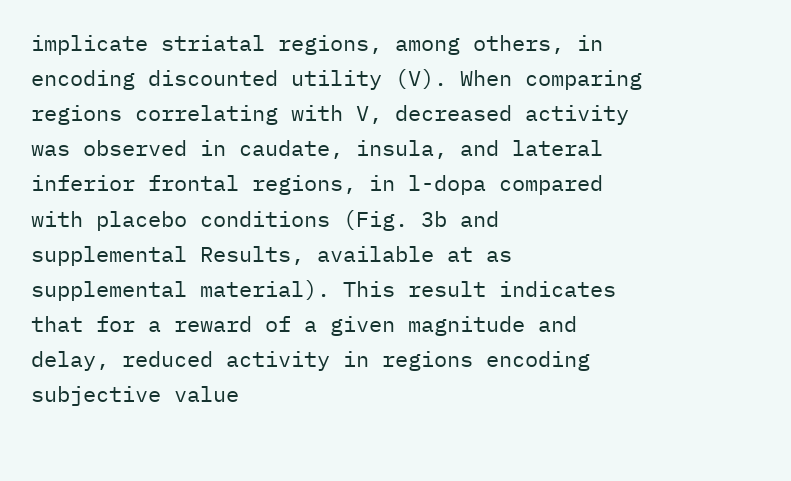implicate striatal regions, among others, in encoding discounted utility (V). When comparing regions correlating with V, decreased activity was observed in caudate, insula, and lateral inferior frontal regions, in l-dopa compared with placebo conditions (Fig. 3b and supplemental Results, available at as supplemental material). This result indicates that for a reward of a given magnitude and delay, reduced activity in regions encoding subjective value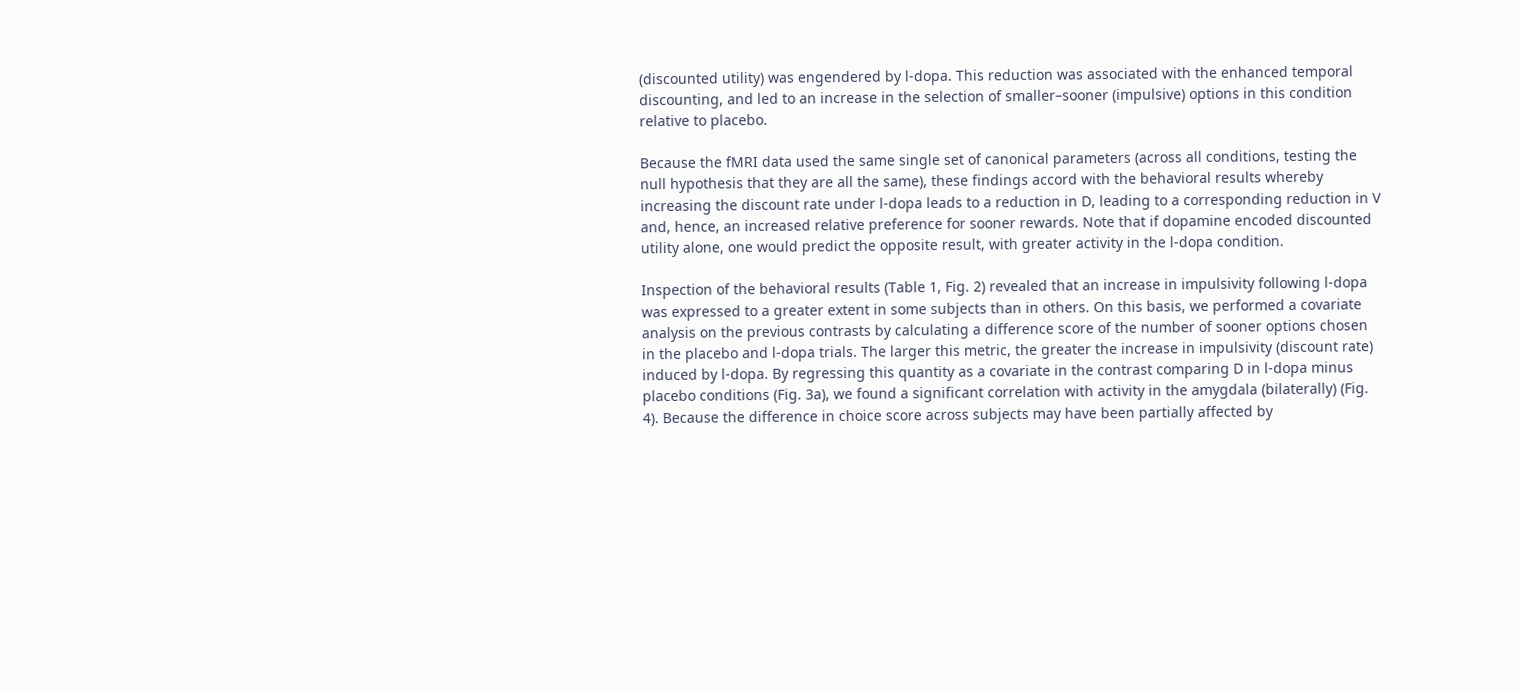(discounted utility) was engendered by l-dopa. This reduction was associated with the enhanced temporal discounting, and led to an increase in the selection of smaller–sooner (impulsive) options in this condition relative to placebo.

Because the fMRI data used the same single set of canonical parameters (across all conditions, testing the null hypothesis that they are all the same), these findings accord with the behavioral results whereby increasing the discount rate under l-dopa leads to a reduction in D, leading to a corresponding reduction in V and, hence, an increased relative preference for sooner rewards. Note that if dopamine encoded discounted utility alone, one would predict the opposite result, with greater activity in the l-dopa condition.

Inspection of the behavioral results (Table 1, Fig. 2) revealed that an increase in impulsivity following l-dopa was expressed to a greater extent in some subjects than in others. On this basis, we performed a covariate analysis on the previous contrasts by calculating a difference score of the number of sooner options chosen in the placebo and l-dopa trials. The larger this metric, the greater the increase in impulsivity (discount rate) induced by l-dopa. By regressing this quantity as a covariate in the contrast comparing D in l-dopa minus placebo conditions (Fig. 3a), we found a significant correlation with activity in the amygdala (bilaterally) (Fig. 4). Because the difference in choice score across subjects may have been partially affected by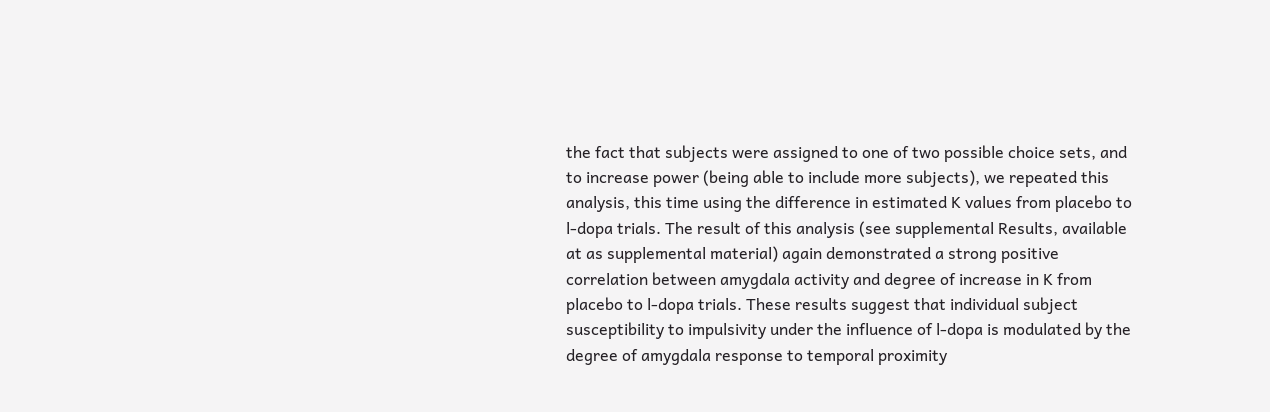the fact that subjects were assigned to one of two possible choice sets, and to increase power (being able to include more subjects), we repeated this analysis, this time using the difference in estimated K values from placebo to l-dopa trials. The result of this analysis (see supplemental Results, available at as supplemental material) again demonstrated a strong positive correlation between amygdala activity and degree of increase in K from placebo to l-dopa trials. These results suggest that individual subject susceptibility to impulsivity under the influence of l-dopa is modulated by the degree of amygdala response to temporal proximity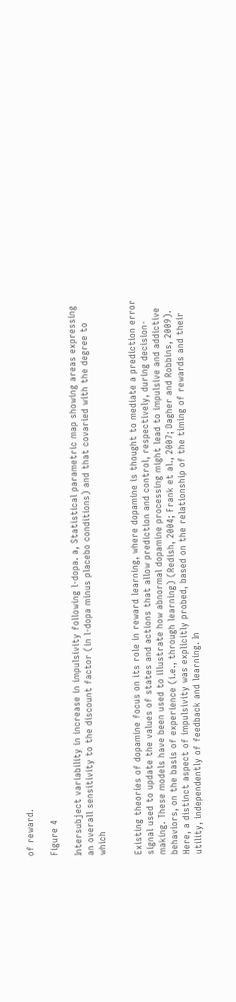of reward.

Figure 4

Intersubject variability in increase in impulsivity following l-dopa. a, Statistical parametric map showing areas expressing an overall sensitivity to the discount factor (in l-dopa minus placebo conditions) and that covaried with the degree to which


Existing theories of dopamine focus on its role in reward learning, where dopamine is thought to mediate a prediction error signal used to update the values of states and actions that allow prediction and control, respectively, during decision-making. These models have been used to illustrate how abnormal dopamine processing might lead to impulsive and addictive behaviors, on the basis of experience (i.e., through learning) (Redish, 2004; Frank et al., 2007; Dagher and Robbins, 2009). Here, a distinct aspect of impulsivity was explicitly probed, based on the relationship of the timing of rewards and their utility, independently of feedback and learning. In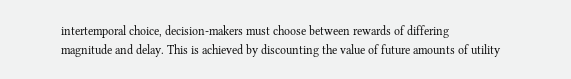intertemporal choice, decision-makers must choose between rewards of differing magnitude and delay. This is achieved by discounting the value of future amounts of utility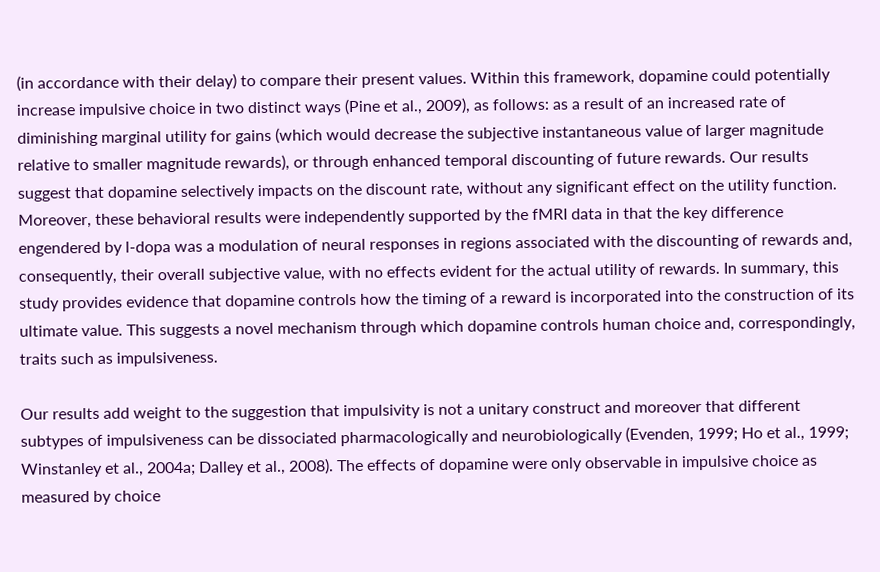(in accordance with their delay) to compare their present values. Within this framework, dopamine could potentially increase impulsive choice in two distinct ways (Pine et al., 2009), as follows: as a result of an increased rate of diminishing marginal utility for gains (which would decrease the subjective instantaneous value of larger magnitude relative to smaller magnitude rewards), or through enhanced temporal discounting of future rewards. Our results suggest that dopamine selectively impacts on the discount rate, without any significant effect on the utility function. Moreover, these behavioral results were independently supported by the fMRI data in that the key difference engendered by l-dopa was a modulation of neural responses in regions associated with the discounting of rewards and, consequently, their overall subjective value, with no effects evident for the actual utility of rewards. In summary, this study provides evidence that dopamine controls how the timing of a reward is incorporated into the construction of its ultimate value. This suggests a novel mechanism through which dopamine controls human choice and, correspondingly, traits such as impulsiveness.

Our results add weight to the suggestion that impulsivity is not a unitary construct and moreover that different subtypes of impulsiveness can be dissociated pharmacologically and neurobiologically (Evenden, 1999; Ho et al., 1999; Winstanley et al., 2004a; Dalley et al., 2008). The effects of dopamine were only observable in impulsive choice as measured by choice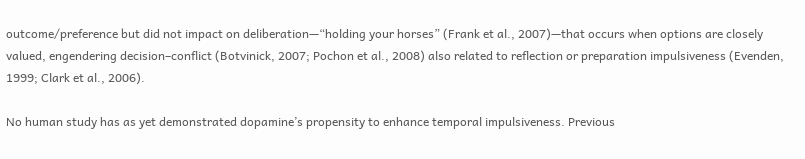outcome/preference but did not impact on deliberation—“holding your horses” (Frank et al., 2007)—that occurs when options are closely valued, engendering decision–conflict (Botvinick, 2007; Pochon et al., 2008) also related to reflection or preparation impulsiveness (Evenden, 1999; Clark et al., 2006).

No human study has as yet demonstrated dopamine’s propensity to enhance temporal impulsiveness. Previous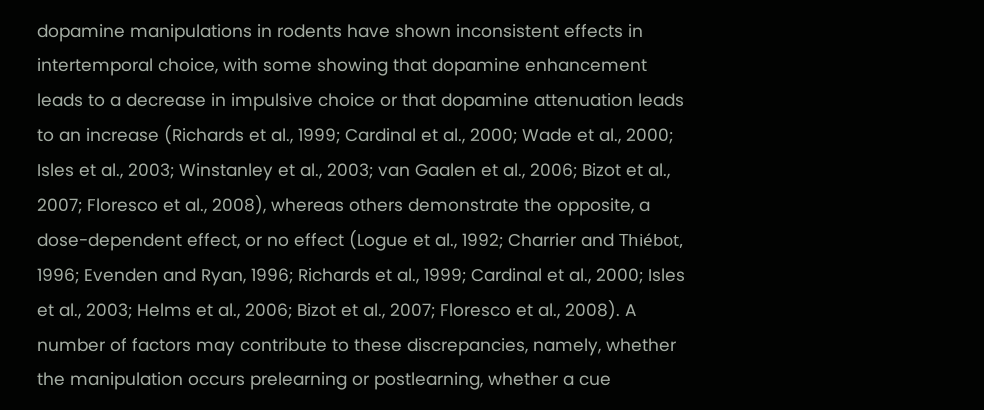dopamine manipulations in rodents have shown inconsistent effects in intertemporal choice, with some showing that dopamine enhancement leads to a decrease in impulsive choice or that dopamine attenuation leads to an increase (Richards et al., 1999; Cardinal et al., 2000; Wade et al., 2000; Isles et al., 2003; Winstanley et al., 2003; van Gaalen et al., 2006; Bizot et al., 2007; Floresco et al., 2008), whereas others demonstrate the opposite, a dose-dependent effect, or no effect (Logue et al., 1992; Charrier and Thiébot, 1996; Evenden and Ryan, 1996; Richards et al., 1999; Cardinal et al., 2000; Isles et al., 2003; Helms et al., 2006; Bizot et al., 2007; Floresco et al., 2008). A number of factors may contribute to these discrepancies, namely, whether the manipulation occurs prelearning or postlearning, whether a cue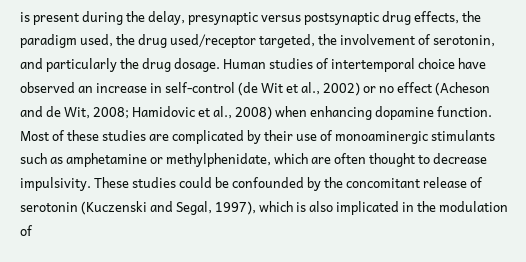is present during the delay, presynaptic versus postsynaptic drug effects, the paradigm used, the drug used/receptor targeted, the involvement of serotonin, and particularly the drug dosage. Human studies of intertemporal choice have observed an increase in self-control (de Wit et al., 2002) or no effect (Acheson and de Wit, 2008; Hamidovic et al., 2008) when enhancing dopamine function. Most of these studies are complicated by their use of monoaminergic stimulants such as amphetamine or methylphenidate, which are often thought to decrease impulsivity. These studies could be confounded by the concomitant release of serotonin (Kuczenski and Segal, 1997), which is also implicated in the modulation of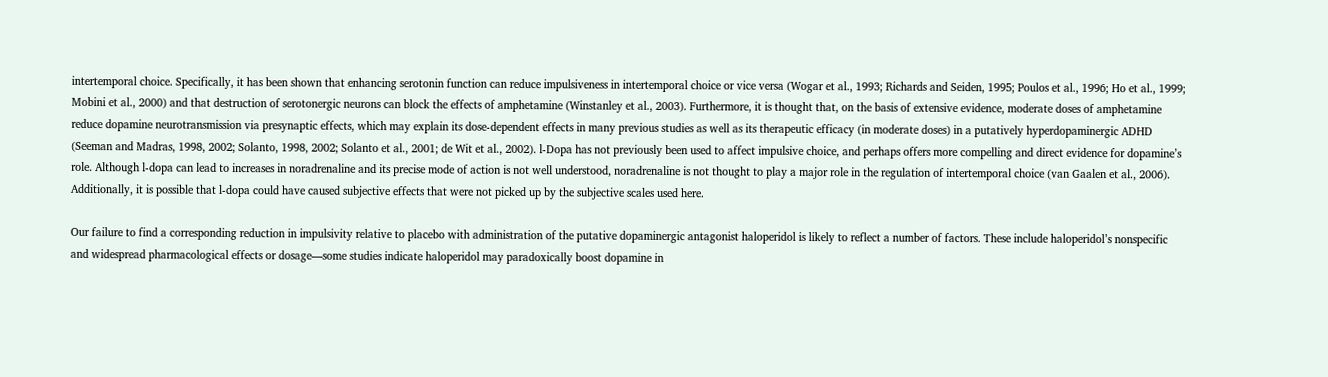intertemporal choice. Specifically, it has been shown that enhancing serotonin function can reduce impulsiveness in intertemporal choice or vice versa (Wogar et al., 1993; Richards and Seiden, 1995; Poulos et al., 1996; Ho et al., 1999; Mobini et al., 2000) and that destruction of serotonergic neurons can block the effects of amphetamine (Winstanley et al., 2003). Furthermore, it is thought that, on the basis of extensive evidence, moderate doses of amphetamine reduce dopamine neurotransmission via presynaptic effects, which may explain its dose-dependent effects in many previous studies as well as its therapeutic efficacy (in moderate doses) in a putatively hyperdopaminergic ADHD (Seeman and Madras, 1998, 2002; Solanto, 1998, 2002; Solanto et al., 2001; de Wit et al., 2002). l-Dopa has not previously been used to affect impulsive choice, and perhaps offers more compelling and direct evidence for dopamine’s role. Although l-dopa can lead to increases in noradrenaline and its precise mode of action is not well understood, noradrenaline is not thought to play a major role in the regulation of intertemporal choice (van Gaalen et al., 2006). Additionally, it is possible that l-dopa could have caused subjective effects that were not picked up by the subjective scales used here.

Our failure to find a corresponding reduction in impulsivity relative to placebo with administration of the putative dopaminergic antagonist haloperidol is likely to reflect a number of factors. These include haloperidol’s nonspecific and widespread pharmacological effects or dosage—some studies indicate haloperidol may paradoxically boost dopamine in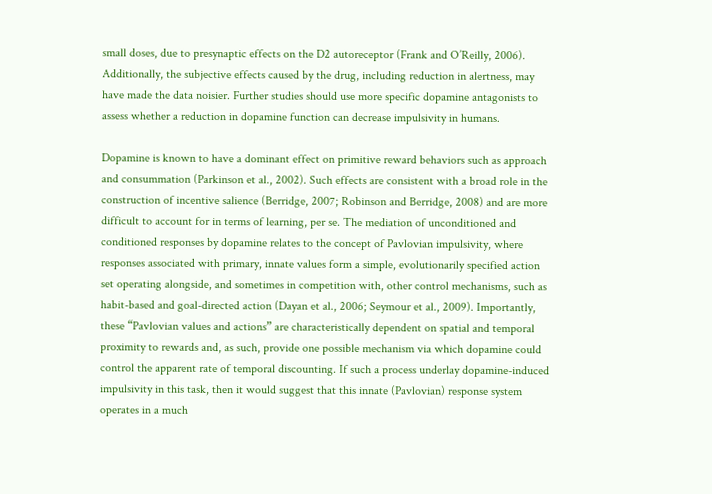small doses, due to presynaptic effects on the D2 autoreceptor (Frank and O’Reilly, 2006). Additionally, the subjective effects caused by the drug, including reduction in alertness, may have made the data noisier. Further studies should use more specific dopamine antagonists to assess whether a reduction in dopamine function can decrease impulsivity in humans.

Dopamine is known to have a dominant effect on primitive reward behaviors such as approach and consummation (Parkinson et al., 2002). Such effects are consistent with a broad role in the construction of incentive salience (Berridge, 2007; Robinson and Berridge, 2008) and are more difficult to account for in terms of learning, per se. The mediation of unconditioned and conditioned responses by dopamine relates to the concept of Pavlovian impulsivity, where responses associated with primary, innate values form a simple, evolutionarily specified action set operating alongside, and sometimes in competition with, other control mechanisms, such as habit-based and goal-directed action (Dayan et al., 2006; Seymour et al., 2009). Importantly, these “Pavlovian values and actions” are characteristically dependent on spatial and temporal proximity to rewards and, as such, provide one possible mechanism via which dopamine could control the apparent rate of temporal discounting. If such a process underlay dopamine-induced impulsivity in this task, then it would suggest that this innate (Pavlovian) response system operates in a much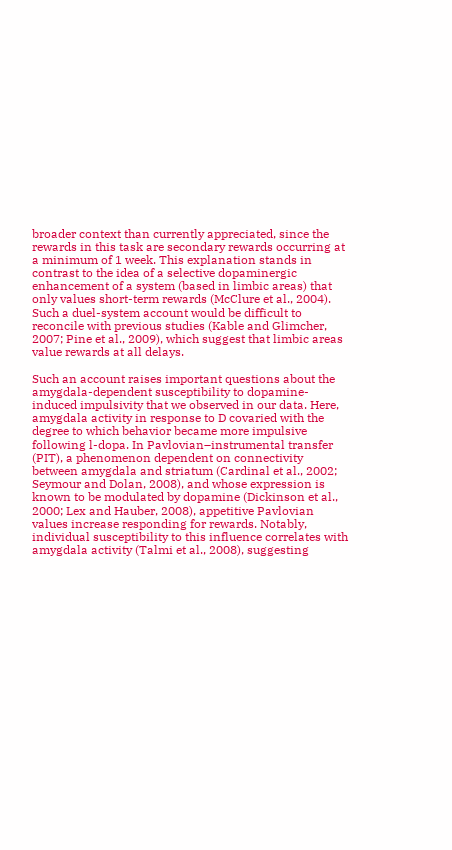broader context than currently appreciated, since the rewards in this task are secondary rewards occurring at a minimum of 1 week. This explanation stands in contrast to the idea of a selective dopaminergic enhancement of a system (based in limbic areas) that only values short-term rewards (McClure et al., 2004). Such a duel-system account would be difficult to reconcile with previous studies (Kable and Glimcher, 2007; Pine et al., 2009), which suggest that limbic areas value rewards at all delays.

Such an account raises important questions about the amygdala-dependent susceptibility to dopamine-induced impulsivity that we observed in our data. Here, amygdala activity in response to D covaried with the degree to which behavior became more impulsive following l-dopa. In Pavlovian–instrumental transfer (PIT), a phenomenon dependent on connectivity between amygdala and striatum (Cardinal et al., 2002; Seymour and Dolan, 2008), and whose expression is known to be modulated by dopamine (Dickinson et al., 2000; Lex and Hauber, 2008), appetitive Pavlovian values increase responding for rewards. Notably, individual susceptibility to this influence correlates with amygdala activity (Talmi et al., 2008), suggesting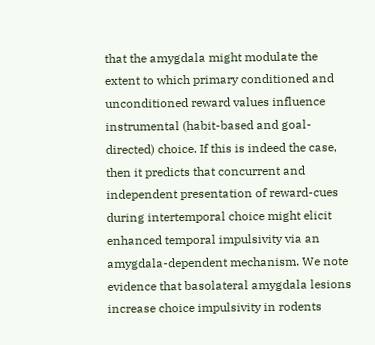that the amygdala might modulate the extent to which primary conditioned and unconditioned reward values influence instrumental (habit-based and goal-directed) choice. If this is indeed the case, then it predicts that concurrent and independent presentation of reward-cues during intertemporal choice might elicit enhanced temporal impulsivity via an amygdala-dependent mechanism. We note evidence that basolateral amygdala lesions increase choice impulsivity in rodents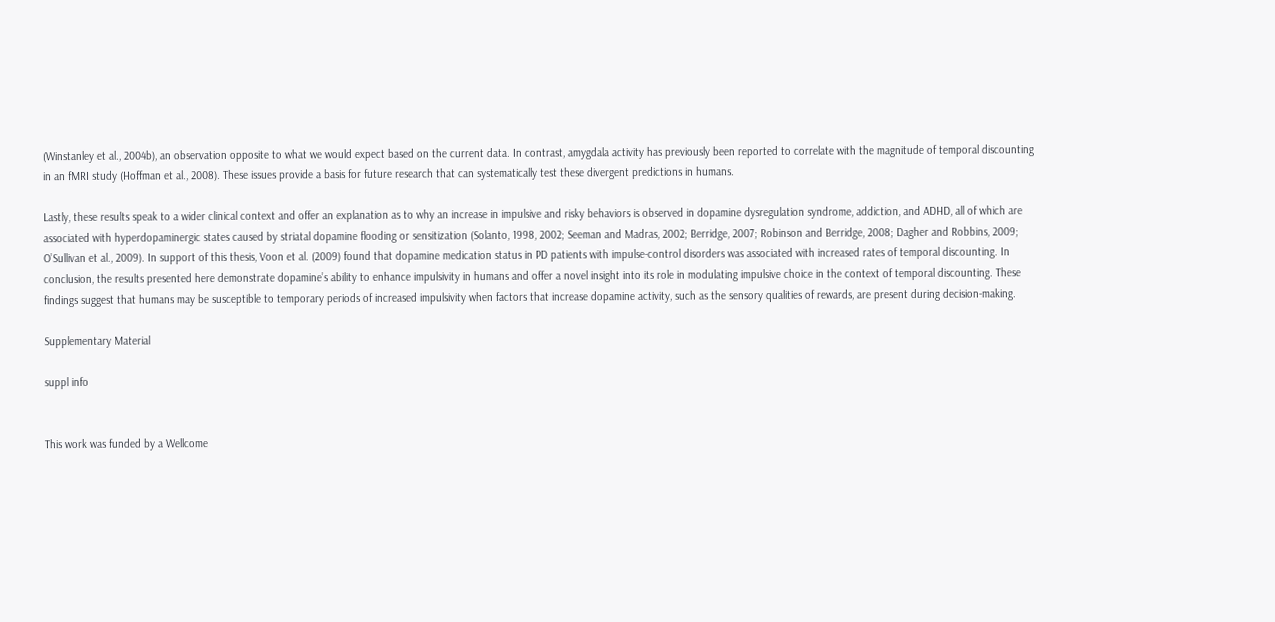(Winstanley et al., 2004b), an observation opposite to what we would expect based on the current data. In contrast, amygdala activity has previously been reported to correlate with the magnitude of temporal discounting in an fMRI study (Hoffman et al., 2008). These issues provide a basis for future research that can systematically test these divergent predictions in humans.

Lastly, these results speak to a wider clinical context and offer an explanation as to why an increase in impulsive and risky behaviors is observed in dopamine dysregulation syndrome, addiction, and ADHD, all of which are associated with hyperdopaminergic states caused by striatal dopamine flooding or sensitization (Solanto, 1998, 2002; Seeman and Madras, 2002; Berridge, 2007; Robinson and Berridge, 2008; Dagher and Robbins, 2009; O’Sullivan et al., 2009). In support of this thesis, Voon et al. (2009) found that dopamine medication status in PD patients with impulse-control disorders was associated with increased rates of temporal discounting. In conclusion, the results presented here demonstrate dopamine’s ability to enhance impulsivity in humans and offer a novel insight into its role in modulating impulsive choice in the context of temporal discounting. These findings suggest that humans may be susceptible to temporary periods of increased impulsivity when factors that increase dopamine activity, such as the sensory qualities of rewards, are present during decision-making.

Supplementary Material

suppl info


This work was funded by a Wellcome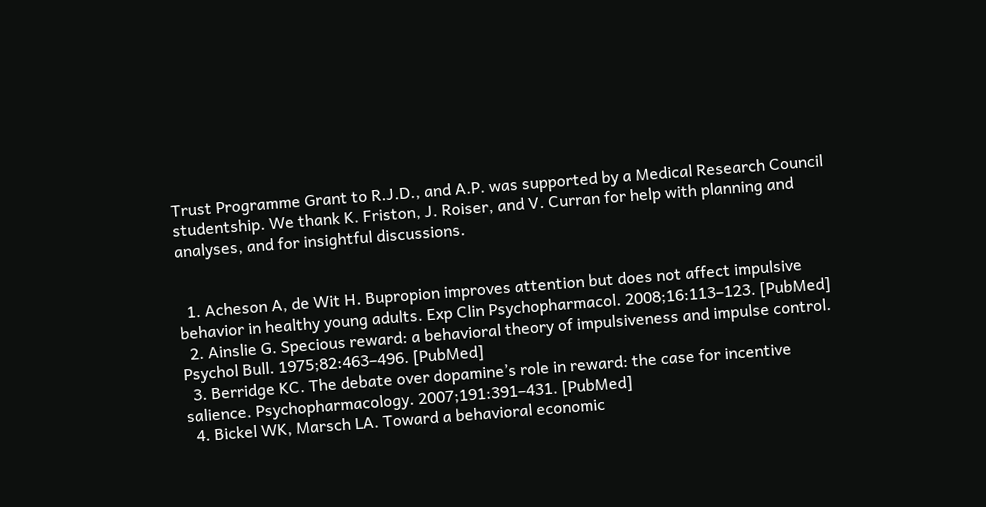Trust Programme Grant to R.J.D., and A.P. was supported by a Medical Research Council studentship. We thank K. Friston, J. Roiser, and V. Curran for help with planning and analyses, and for insightful discussions.


  1. Acheson A, de Wit H. Bupropion improves attention but does not affect impulsive behavior in healthy young adults. Exp Clin Psychopharmacol. 2008;16:113–123. [PubMed]
  2. Ainslie G. Specious reward: a behavioral theory of impulsiveness and impulse control. Psychol Bull. 1975;82:463–496. [PubMed]
  3. Berridge KC. The debate over dopamine’s role in reward: the case for incentive salience. Psychopharmacology. 2007;191:391–431. [PubMed]
  4. Bickel WK, Marsch LA. Toward a behavioral economic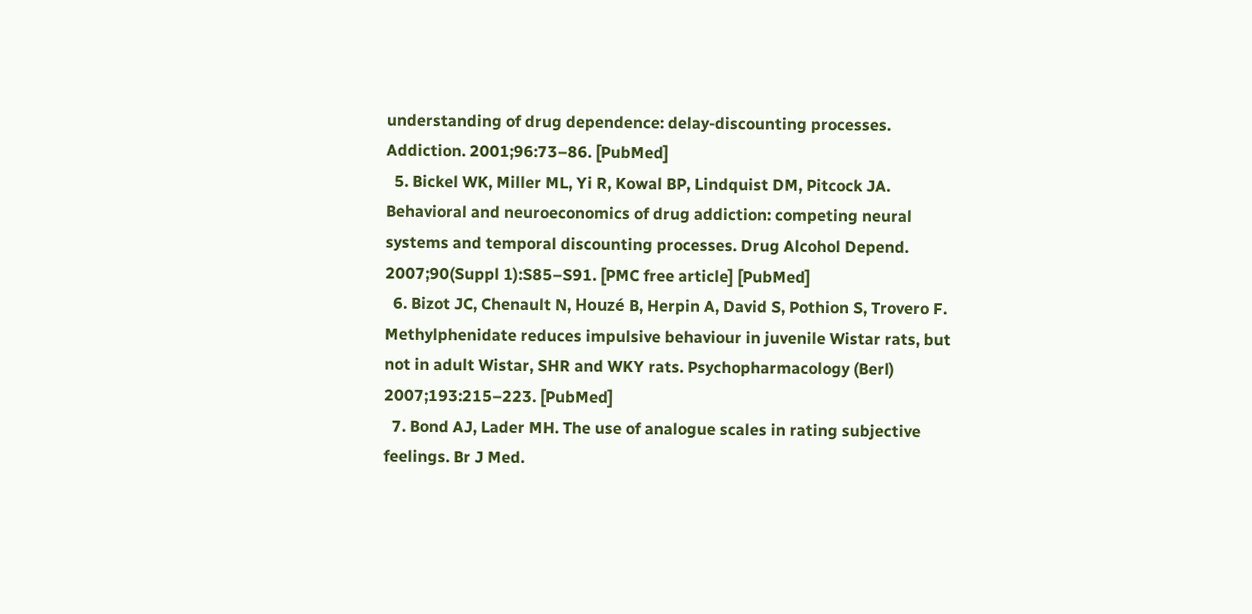understanding of drug dependence: delay-discounting processes. Addiction. 2001;96:73–86. [PubMed]
  5. Bickel WK, Miller ML, Yi R, Kowal BP, Lindquist DM, Pitcock JA. Behavioral and neuroeconomics of drug addiction: competing neural systems and temporal discounting processes. Drug Alcohol Depend. 2007;90(Suppl 1):S85–S91. [PMC free article] [PubMed]
  6. Bizot JC, Chenault N, Houzé B, Herpin A, David S, Pothion S, Trovero F. Methylphenidate reduces impulsive behaviour in juvenile Wistar rats, but not in adult Wistar, SHR and WKY rats. Psychopharmacology (Berl) 2007;193:215–223. [PubMed]
  7. Bond AJ, Lader MH. The use of analogue scales in rating subjective feelings. Br J Med.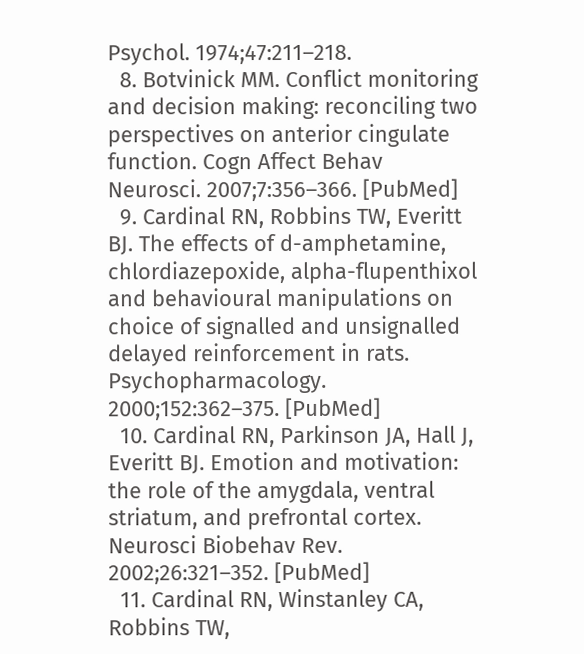Psychol. 1974;47:211–218.
  8. Botvinick MM. Conflict monitoring and decision making: reconciling two perspectives on anterior cingulate function. Cogn Affect Behav Neurosci. 2007;7:356–366. [PubMed]
  9. Cardinal RN, Robbins TW, Everitt BJ. The effects of d-amphetamine, chlordiazepoxide, alpha-flupenthixol and behavioural manipulations on choice of signalled and unsignalled delayed reinforcement in rats. Psychopharmacology. 2000;152:362–375. [PubMed]
  10. Cardinal RN, Parkinson JA, Hall J, Everitt BJ. Emotion and motivation: the role of the amygdala, ventral striatum, and prefrontal cortex. Neurosci Biobehav Rev. 2002;26:321–352. [PubMed]
  11. Cardinal RN, Winstanley CA, Robbins TW,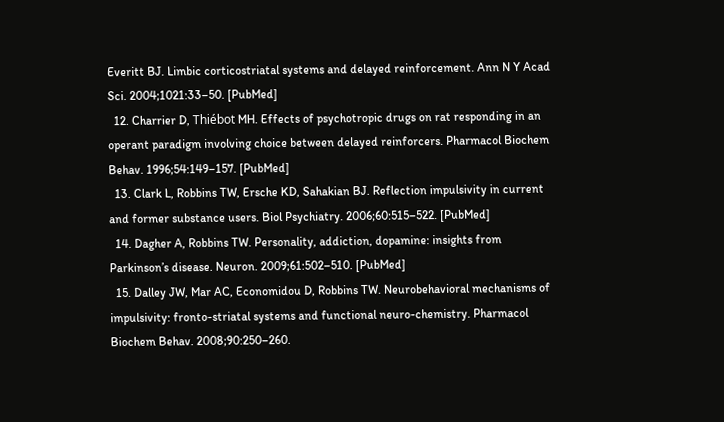Everitt BJ. Limbic corticostriatal systems and delayed reinforcement. Ann N Y Acad Sci. 2004;1021:33–50. [PubMed]
  12. Charrier D, Thiébot MH. Effects of psychotropic drugs on rat responding in an operant paradigm involving choice between delayed reinforcers. Pharmacol Biochem Behav. 1996;54:149–157. [PubMed]
  13. Clark L, Robbins TW, Ersche KD, Sahakian BJ. Reflection impulsivity in current and former substance users. Biol Psychiatry. 2006;60:515–522. [PubMed]
  14. Dagher A, Robbins TW. Personality, addiction, dopamine: insights from Parkinson’s disease. Neuron. 2009;61:502–510. [PubMed]
  15. Dalley JW, Mar AC, Economidou D, Robbins TW. Neurobehavioral mechanisms of impulsivity: fronto-striatal systems and functional neuro-chemistry. Pharmacol Biochem Behav. 2008;90:250–260.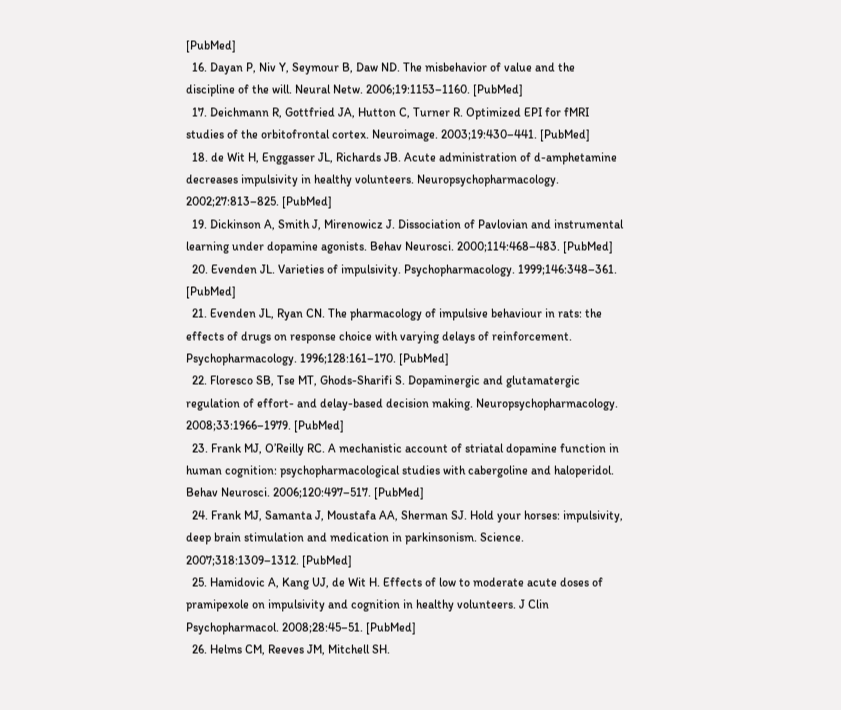[PubMed]
  16. Dayan P, Niv Y, Seymour B, Daw ND. The misbehavior of value and the discipline of the will. Neural Netw. 2006;19:1153–1160. [PubMed]
  17. Deichmann R, Gottfried JA, Hutton C, Turner R. Optimized EPI for fMRI studies of the orbitofrontal cortex. Neuroimage. 2003;19:430–441. [PubMed]
  18. de Wit H, Enggasser JL, Richards JB. Acute administration of d-amphetamine decreases impulsivity in healthy volunteers. Neuropsychopharmacology. 2002;27:813–825. [PubMed]
  19. Dickinson A, Smith J, Mirenowicz J. Dissociation of Pavlovian and instrumental learning under dopamine agonists. Behav Neurosci. 2000;114:468–483. [PubMed]
  20. Evenden JL. Varieties of impulsivity. Psychopharmacology. 1999;146:348–361. [PubMed]
  21. Evenden JL, Ryan CN. The pharmacology of impulsive behaviour in rats: the effects of drugs on response choice with varying delays of reinforcement. Psychopharmacology. 1996;128:161–170. [PubMed]
  22. Floresco SB, Tse MT, Ghods-Sharifi S. Dopaminergic and glutamatergic regulation of effort- and delay-based decision making. Neuropsychopharmacology. 2008;33:1966–1979. [PubMed]
  23. Frank MJ, O’Reilly RC. A mechanistic account of striatal dopamine function in human cognition: psychopharmacological studies with cabergoline and haloperidol. Behav Neurosci. 2006;120:497–517. [PubMed]
  24. Frank MJ, Samanta J, Moustafa AA, Sherman SJ. Hold your horses: impulsivity, deep brain stimulation and medication in parkinsonism. Science. 2007;318:1309–1312. [PubMed]
  25. Hamidovic A, Kang UJ, de Wit H. Effects of low to moderate acute doses of pramipexole on impulsivity and cognition in healthy volunteers. J Clin Psychopharmacol. 2008;28:45–51. [PubMed]
  26. Helms CM, Reeves JM, Mitchell SH.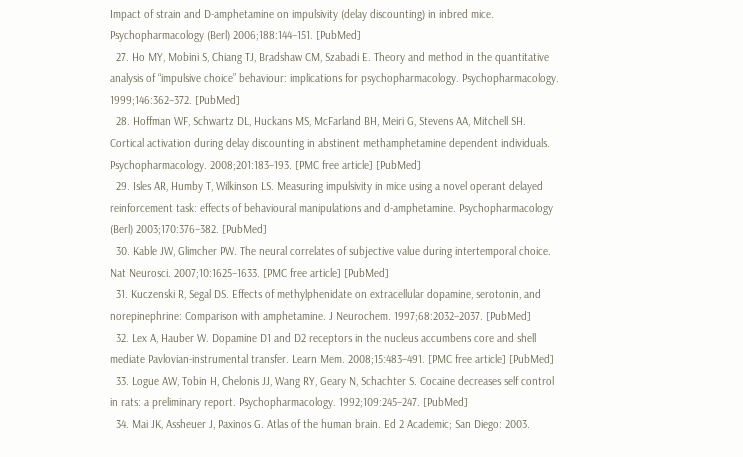Impact of strain and D-amphetamine on impulsivity (delay discounting) in inbred mice. Psychopharmacology (Berl) 2006;188:144–151. [PubMed]
  27. Ho MY, Mobini S, Chiang TJ, Bradshaw CM, Szabadi E. Theory and method in the quantitative analysis of “impulsive choice” behaviour: implications for psychopharmacology. Psychopharmacology. 1999;146:362–372. [PubMed]
  28. Hoffman WF, Schwartz DL, Huckans MS, McFarland BH, Meiri G, Stevens AA, Mitchell SH. Cortical activation during delay discounting in abstinent methamphetamine dependent individuals. Psychopharmacology. 2008;201:183–193. [PMC free article] [PubMed]
  29. Isles AR, Humby T, Wilkinson LS. Measuring impulsivity in mice using a novel operant delayed reinforcement task: effects of behavioural manipulations and d-amphetamine. Psychopharmacology (Berl) 2003;170:376–382. [PubMed]
  30. Kable JW, Glimcher PW. The neural correlates of subjective value during intertemporal choice. Nat Neurosci. 2007;10:1625–1633. [PMC free article] [PubMed]
  31. Kuczenski R, Segal DS. Effects of methylphenidate on extracellular dopamine, serotonin, and norepinephrine: Comparison with amphetamine. J Neurochem. 1997;68:2032–2037. [PubMed]
  32. Lex A, Hauber W. Dopamine D1 and D2 receptors in the nucleus accumbens core and shell mediate Pavlovian-instrumental transfer. Learn Mem. 2008;15:483–491. [PMC free article] [PubMed]
  33. Logue AW, Tobin H, Chelonis JJ, Wang RY, Geary N, Schachter S. Cocaine decreases self control in rats: a preliminary report. Psychopharmacology. 1992;109:245–247. [PubMed]
  34. Mai JK, Assheuer J, Paxinos G. Atlas of the human brain. Ed 2 Academic; San Diego: 2003.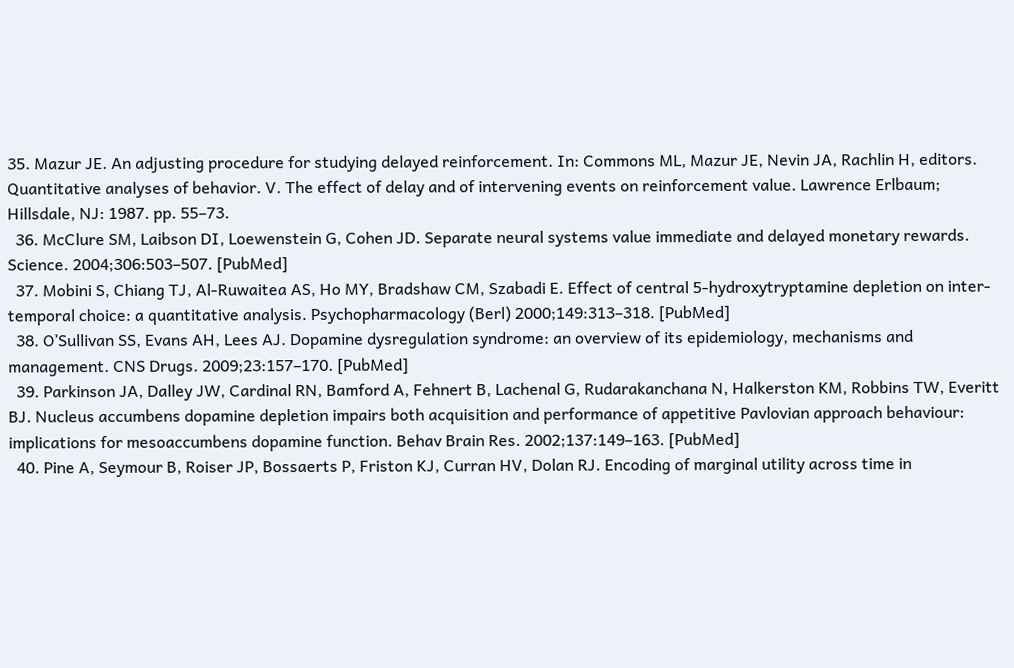35. Mazur JE. An adjusting procedure for studying delayed reinforcement. In: Commons ML, Mazur JE, Nevin JA, Rachlin H, editors. Quantitative analyses of behavior. V. The effect of delay and of intervening events on reinforcement value. Lawrence Erlbaum; Hillsdale, NJ: 1987. pp. 55–73.
  36. McClure SM, Laibson DI, Loewenstein G, Cohen JD. Separate neural systems value immediate and delayed monetary rewards. Science. 2004;306:503–507. [PubMed]
  37. Mobini S, Chiang TJ, Al-Ruwaitea AS, Ho MY, Bradshaw CM, Szabadi E. Effect of central 5-hydroxytryptamine depletion on inter-temporal choice: a quantitative analysis. Psychopharmacology (Berl) 2000;149:313–318. [PubMed]
  38. O’Sullivan SS, Evans AH, Lees AJ. Dopamine dysregulation syndrome: an overview of its epidemiology, mechanisms and management. CNS Drugs. 2009;23:157–170. [PubMed]
  39. Parkinson JA, Dalley JW, Cardinal RN, Bamford A, Fehnert B, Lachenal G, Rudarakanchana N, Halkerston KM, Robbins TW, Everitt BJ. Nucleus accumbens dopamine depletion impairs both acquisition and performance of appetitive Pavlovian approach behaviour: implications for mesoaccumbens dopamine function. Behav Brain Res. 2002;137:149–163. [PubMed]
  40. Pine A, Seymour B, Roiser JP, Bossaerts P, Friston KJ, Curran HV, Dolan RJ. Encoding of marginal utility across time in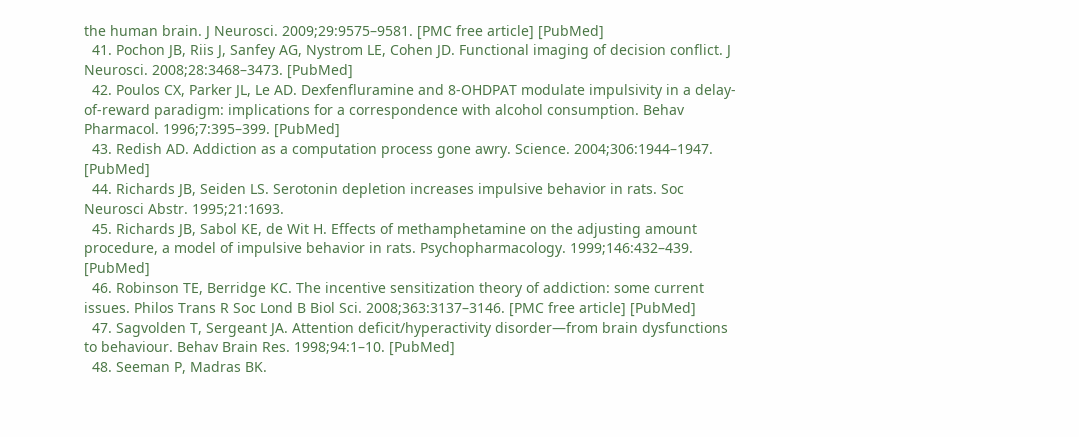the human brain. J Neurosci. 2009;29:9575–9581. [PMC free article] [PubMed]
  41. Pochon JB, Riis J, Sanfey AG, Nystrom LE, Cohen JD. Functional imaging of decision conflict. J Neurosci. 2008;28:3468–3473. [PubMed]
  42. Poulos CX, Parker JL, Le AD. Dexfenfluramine and 8-OHDPAT modulate impulsivity in a delay-of-reward paradigm: implications for a correspondence with alcohol consumption. Behav Pharmacol. 1996;7:395–399. [PubMed]
  43. Redish AD. Addiction as a computation process gone awry. Science. 2004;306:1944–1947. [PubMed]
  44. Richards JB, Seiden LS. Serotonin depletion increases impulsive behavior in rats. Soc Neurosci Abstr. 1995;21:1693.
  45. Richards JB, Sabol KE, de Wit H. Effects of methamphetamine on the adjusting amount procedure, a model of impulsive behavior in rats. Psychopharmacology. 1999;146:432–439. [PubMed]
  46. Robinson TE, Berridge KC. The incentive sensitization theory of addiction: some current issues. Philos Trans R Soc Lond B Biol Sci. 2008;363:3137–3146. [PMC free article] [PubMed]
  47. Sagvolden T, Sergeant JA. Attention deficit/hyperactivity disorder—from brain dysfunctions to behaviour. Behav Brain Res. 1998;94:1–10. [PubMed]
  48. Seeman P, Madras BK.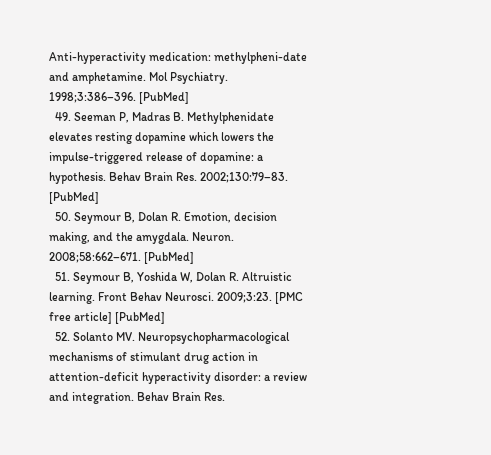Anti-hyperactivity medication: methylpheni-date and amphetamine. Mol Psychiatry. 1998;3:386–396. [PubMed]
  49. Seeman P, Madras B. Methylphenidate elevates resting dopamine which lowers the impulse-triggered release of dopamine: a hypothesis. Behav Brain Res. 2002;130:79–83. [PubMed]
  50. Seymour B, Dolan R. Emotion, decision making, and the amygdala. Neuron. 2008;58:662–671. [PubMed]
  51. Seymour B, Yoshida W, Dolan R. Altruistic learning. Front Behav Neurosci. 2009;3:23. [PMC free article] [PubMed]
  52. Solanto MV. Neuropsychopharmacological mechanisms of stimulant drug action in attention-deficit hyperactivity disorder: a review and integration. Behav Brain Res.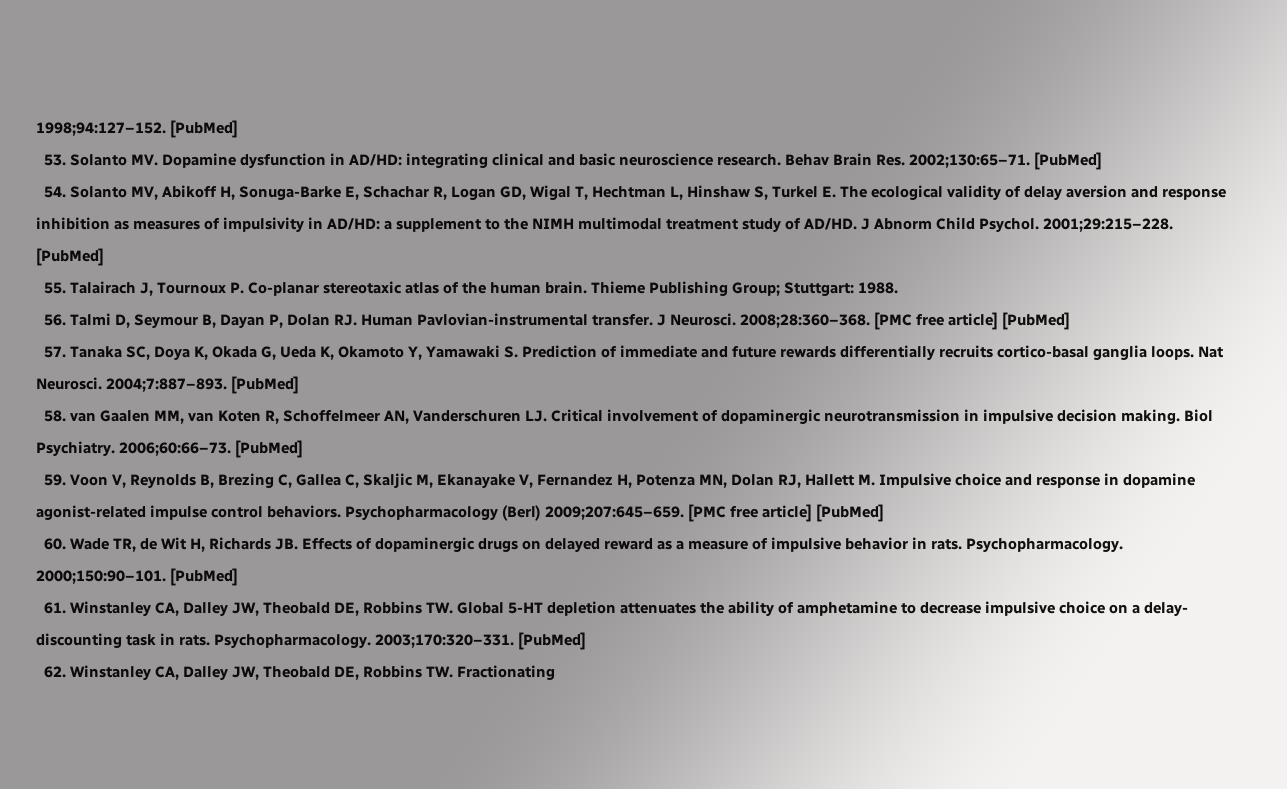1998;94:127–152. [PubMed]
  53. Solanto MV. Dopamine dysfunction in AD/HD: integrating clinical and basic neuroscience research. Behav Brain Res. 2002;130:65–71. [PubMed]
  54. Solanto MV, Abikoff H, Sonuga-Barke E, Schachar R, Logan GD, Wigal T, Hechtman L, Hinshaw S, Turkel E. The ecological validity of delay aversion and response inhibition as measures of impulsivity in AD/HD: a supplement to the NIMH multimodal treatment study of AD/HD. J Abnorm Child Psychol. 2001;29:215–228. [PubMed]
  55. Talairach J, Tournoux P. Co-planar stereotaxic atlas of the human brain. Thieme Publishing Group; Stuttgart: 1988.
  56. Talmi D, Seymour B, Dayan P, Dolan RJ. Human Pavlovian-instrumental transfer. J Neurosci. 2008;28:360–368. [PMC free article] [PubMed]
  57. Tanaka SC, Doya K, Okada G, Ueda K, Okamoto Y, Yamawaki S. Prediction of immediate and future rewards differentially recruits cortico-basal ganglia loops. Nat Neurosci. 2004;7:887–893. [PubMed]
  58. van Gaalen MM, van Koten R, Schoffelmeer AN, Vanderschuren LJ. Critical involvement of dopaminergic neurotransmission in impulsive decision making. Biol Psychiatry. 2006;60:66–73. [PubMed]
  59. Voon V, Reynolds B, Brezing C, Gallea C, Skaljic M, Ekanayake V, Fernandez H, Potenza MN, Dolan RJ, Hallett M. Impulsive choice and response in dopamine agonist-related impulse control behaviors. Psychopharmacology (Berl) 2009;207:645–659. [PMC free article] [PubMed]
  60. Wade TR, de Wit H, Richards JB. Effects of dopaminergic drugs on delayed reward as a measure of impulsive behavior in rats. Psychopharmacology. 2000;150:90–101. [PubMed]
  61. Winstanley CA, Dalley JW, Theobald DE, Robbins TW. Global 5-HT depletion attenuates the ability of amphetamine to decrease impulsive choice on a delay-discounting task in rats. Psychopharmacology. 2003;170:320–331. [PubMed]
  62. Winstanley CA, Dalley JW, Theobald DE, Robbins TW. Fractionating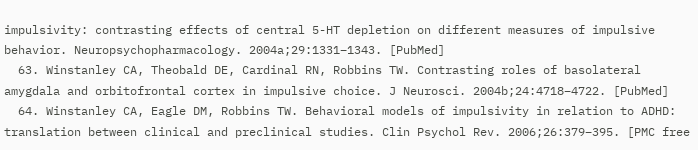impulsivity: contrasting effects of central 5-HT depletion on different measures of impulsive behavior. Neuropsychopharmacology. 2004a;29:1331–1343. [PubMed]
  63. Winstanley CA, Theobald DE, Cardinal RN, Robbins TW. Contrasting roles of basolateral amygdala and orbitofrontal cortex in impulsive choice. J Neurosci. 2004b;24:4718–4722. [PubMed]
  64. Winstanley CA, Eagle DM, Robbins TW. Behavioral models of impulsivity in relation to ADHD: translation between clinical and preclinical studies. Clin Psychol Rev. 2006;26:379–395. [PMC free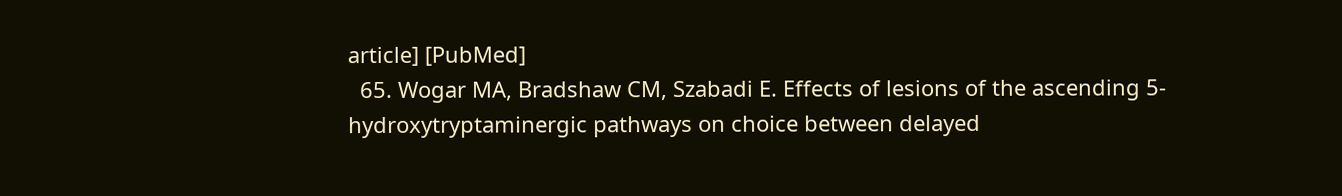article] [PubMed]
  65. Wogar MA, Bradshaw CM, Szabadi E. Effects of lesions of the ascending 5-hydroxytryptaminergic pathways on choice between delayed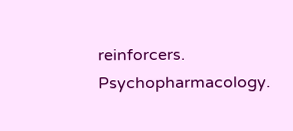reinforcers. Psychopharmacology.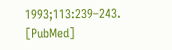1993;113:239–243. [PubMed]